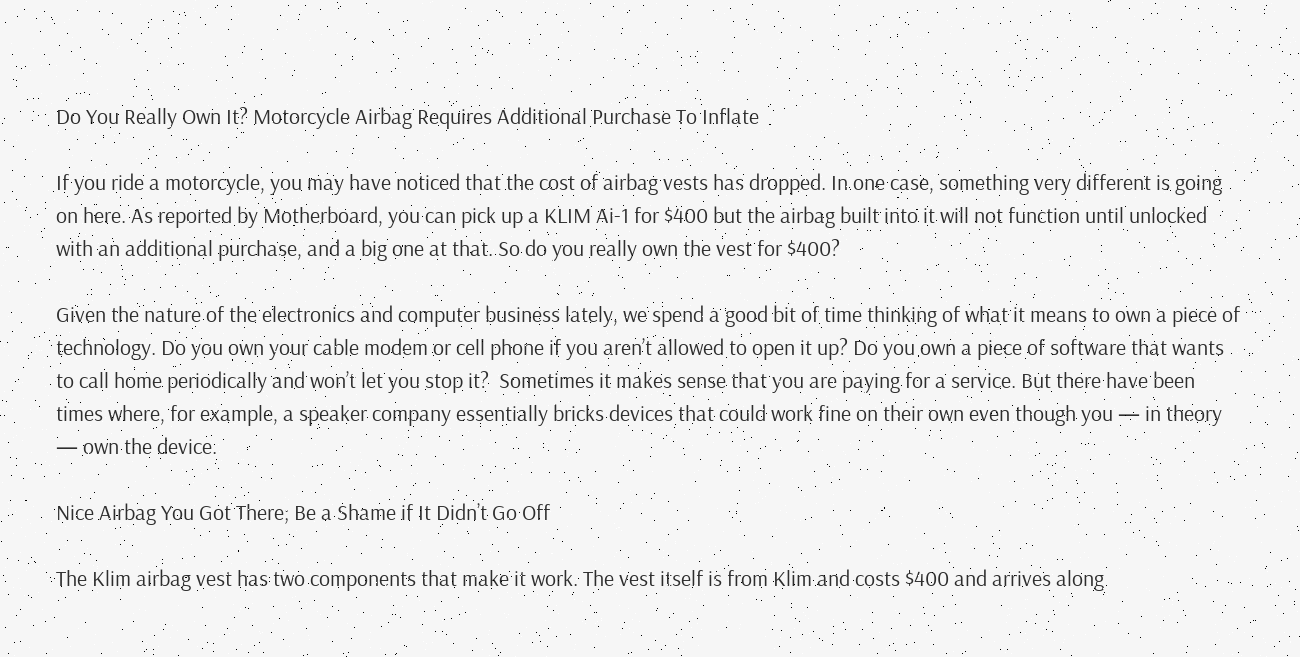Do You Really Own It? Motorcycle Airbag Requires Additional Purchase To Inflate

If you ride a motorcycle, you may have noticed that the cost of airbag vests has dropped. In one case, something very different is going on here. As reported by Motherboard, you can pick up a KLIM Ai-1 for $400 but the airbag built into it will not function until unlocked with an additional purchase, and a big one at that. So do you really own the vest for $400?

Given the nature of the electronics and computer business lately, we spend a good bit of time thinking of what it means to own a piece of technology. Do you own your cable modem or cell phone if you aren’t allowed to open it up? Do you own a piece of software that wants to call home periodically and won’t let you stop it?  Sometimes it makes sense that you are paying for a service. But there have been times where, for example, a speaker company essentially bricks devices that could work fine on their own even though you — in theory — own the device.

Nice Airbag You Got There; Be a Shame if It Didn’t Go Off

The Klim airbag vest has two components that make it work. The vest itself is from Klim and costs $400 and arrives along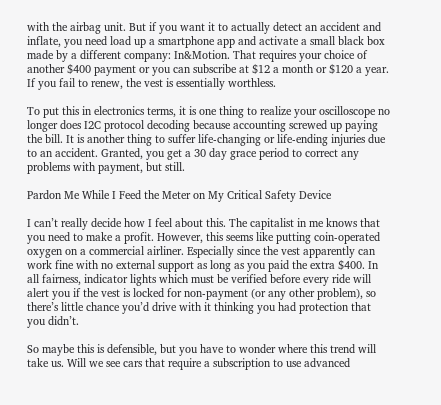with the airbag unit. But if you want it to actually detect an accident and inflate, you need load up a smartphone app and activate a small black box made by a different company: In&Motion. That requires your choice of another $400 payment or you can subscribe at $12 a month or $120 a year. If you fail to renew, the vest is essentially worthless.

To put this in electronics terms, it is one thing to realize your oscilloscope no longer does I2C protocol decoding because accounting screwed up paying the bill. It is another thing to suffer life-changing or life-ending injuries due to an accident. Granted, you get a 30 day grace period to correct any problems with payment, but still.

Pardon Me While I Feed the Meter on My Critical Safety Device

I can’t really decide how I feel about this. The capitalist in me knows that you need to make a profit. However, this seems like putting coin-operated oxygen on a commercial airliner. Especially since the vest apparently can work fine with no external support as long as you paid the extra $400. In all fairness, indicator lights which must be verified before every ride will alert you if the vest is locked for non-payment (or any other problem), so there’s little chance you’d drive with it thinking you had protection that you didn’t.

So maybe this is defensible, but you have to wonder where this trend will take us. Will we see cars that require a subscription to use advanced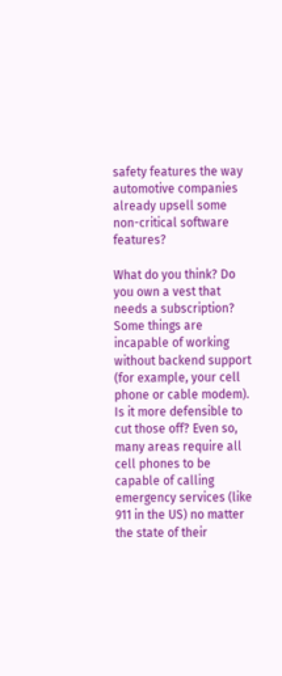safety features the way automotive companies already upsell some non-critical software features?

What do you think? Do you own a vest that needs a subscription? Some things are incapable of working without backend support (for example, your cell phone or cable modem). Is it more defensible to cut those off? Even so, many areas require all cell phones to be capable of calling emergency services (like 911 in the US) no matter the state of their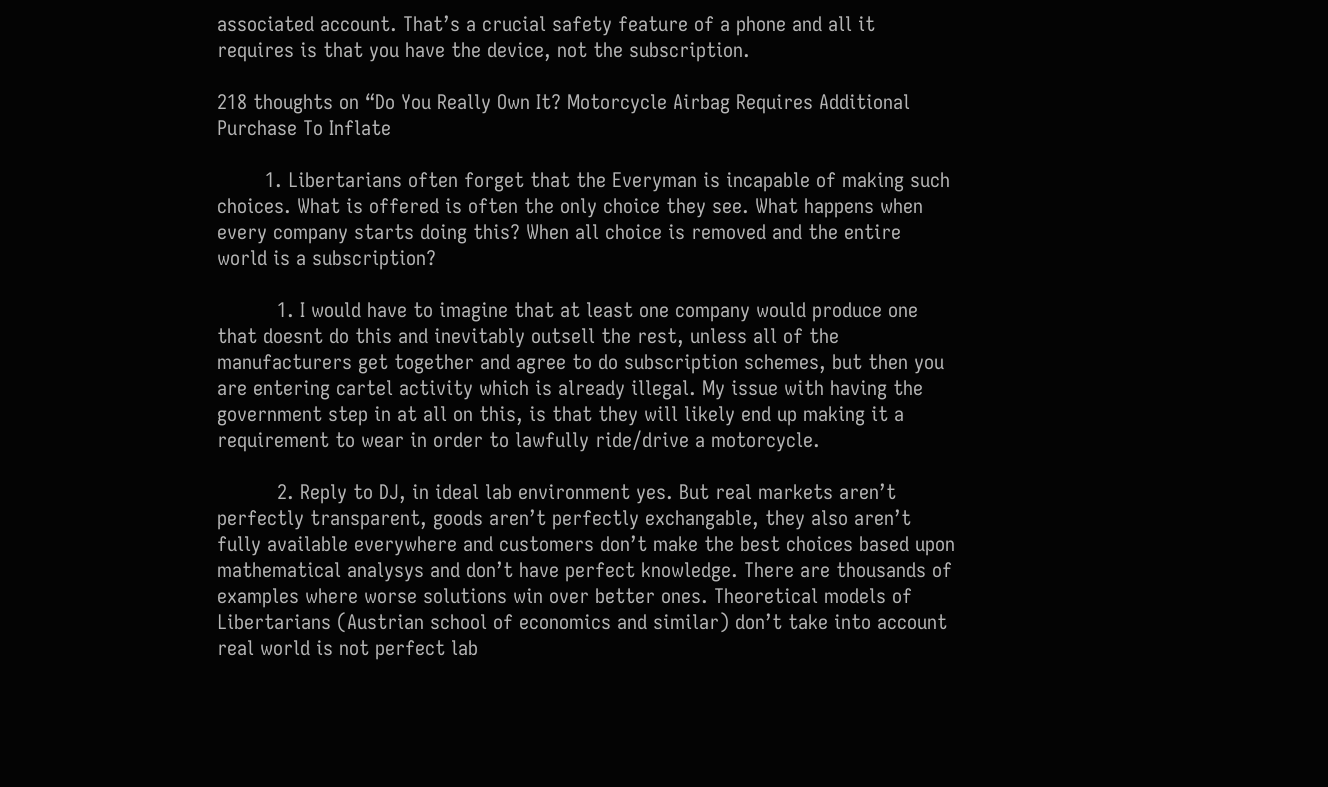associated account. That’s a crucial safety feature of a phone and all it requires is that you have the device, not the subscription.

218 thoughts on “Do You Really Own It? Motorcycle Airbag Requires Additional Purchase To Inflate

        1. Libertarians often forget that the Everyman is incapable of making such choices. What is offered is often the only choice they see. What happens when every company starts doing this? When all choice is removed and the entire world is a subscription?

          1. I would have to imagine that at least one company would produce one that doesnt do this and inevitably outsell the rest, unless all of the manufacturers get together and agree to do subscription schemes, but then you are entering cartel activity which is already illegal. My issue with having the government step in at all on this, is that they will likely end up making it a requirement to wear in order to lawfully ride/drive a motorcycle.

          2. Reply to DJ, in ideal lab environment yes. But real markets aren’t perfectly transparent, goods aren’t perfectly exchangable, they also aren’t fully available everywhere and customers don’t make the best choices based upon mathematical analysys and don’t have perfect knowledge. There are thousands of examples where worse solutions win over better ones. Theoretical models of Libertarians (Austrian school of economics and similar) don’t take into account real world is not perfect lab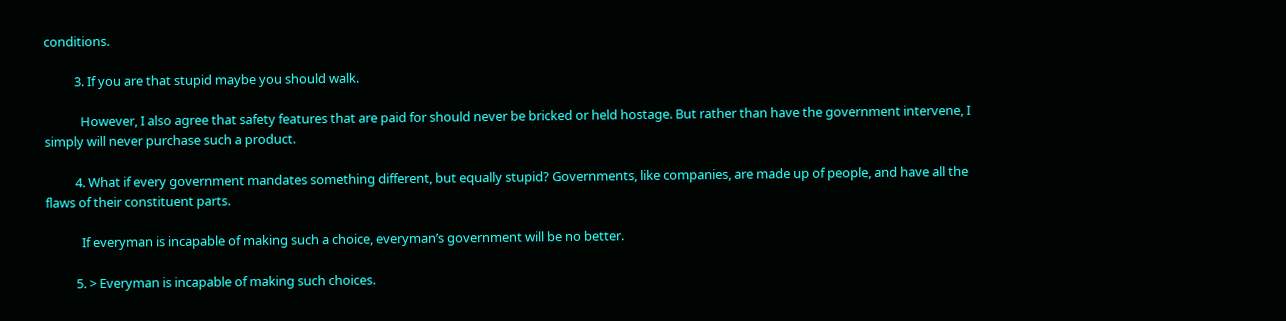conditions.

          3. If you are that stupid maybe you should walk.

            However, I also agree that safety features that are paid for should never be bricked or held hostage. But rather than have the government intervene, I simply will never purchase such a product.

          4. What if every government mandates something different, but equally stupid? Governments, like companies, are made up of people, and have all the flaws of their constituent parts.

            If everyman is incapable of making such a choice, everyman’s government will be no better.

          5. > Everyman is incapable of making such choices.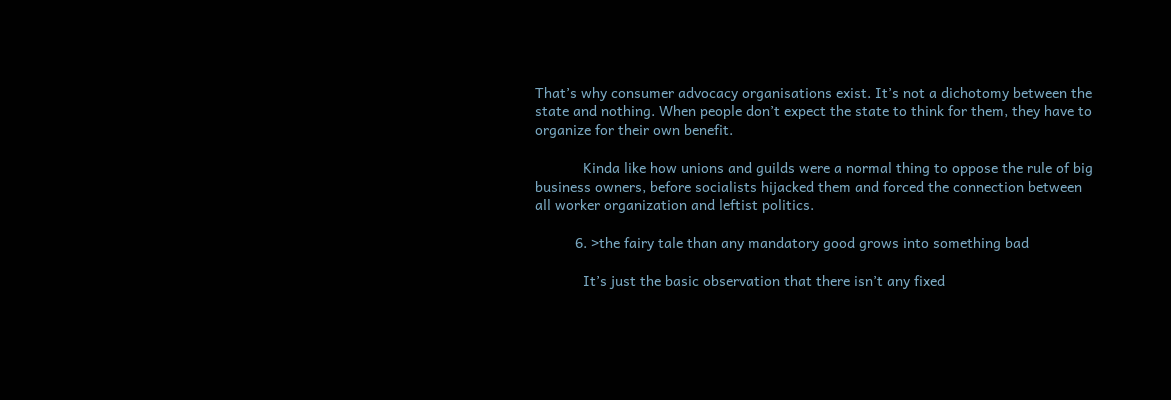That’s why consumer advocacy organisations exist. It’s not a dichotomy between the state and nothing. When people don’t expect the state to think for them, they have to organize for their own benefit.

            Kinda like how unions and guilds were a normal thing to oppose the rule of big business owners, before socialists hijacked them and forced the connection between all worker organization and leftist politics.

          6. >the fairy tale than any mandatory good grows into something bad

            It’s just the basic observation that there isn’t any fixed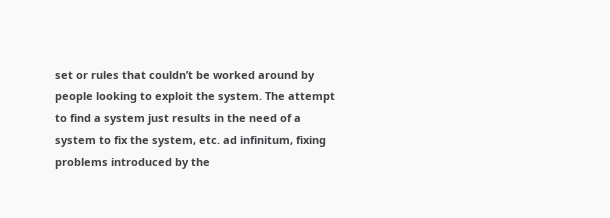set or rules that couldn’t be worked around by people looking to exploit the system. The attempt to find a system just results in the need of a system to fix the system, etc. ad infinitum, fixing problems introduced by the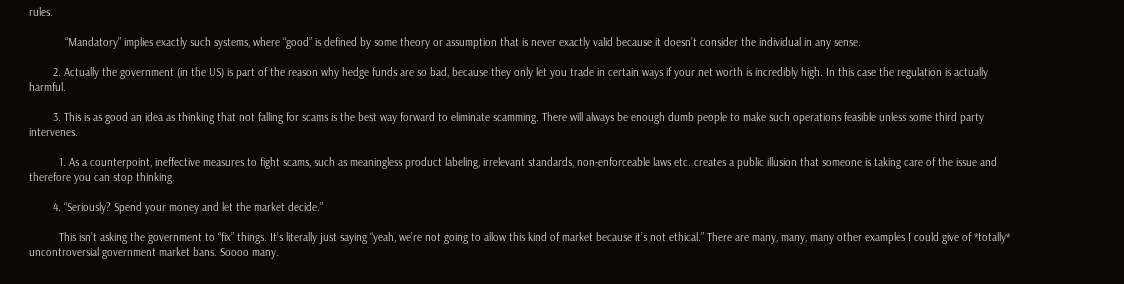rules.

            “Mandatory” implies exactly such systems, where “good” is defined by some theory or assumption that is never exactly valid because it doesn’t consider the individual in any sense.

        2. Actually the government (in the US) is part of the reason why hedge funds are so bad, because they only let you trade in certain ways if your net worth is incredibly high. In this case the regulation is actually harmful.

        3. This is as good an idea as thinking that not falling for scams is the best way forward to eliminate scamming. There will always be enough dumb people to make such operations feasible unless some third party intervenes.

          1. As a counterpoint, ineffective measures to fight scams, such as meaningless product labeling, irrelevant standards, non-enforceable laws etc. creates a public illusion that someone is taking care of the issue and therefore you can stop thinking.

        4. “Seriously? Spend your money and let the market decide.”

          This isn’t asking the government to “fix” things. It’s literally just saying “yeah, we’re not going to allow this kind of market because it’s not ethical.” There are many, many, many other examples I could give of *totally* uncontroversial government market bans. Soooo many.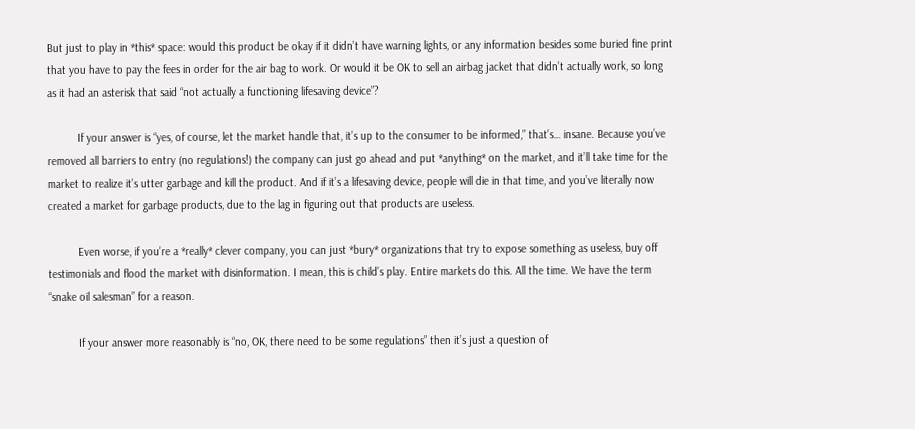But just to play in *this* space: would this product be okay if it didn’t have warning lights, or any information besides some buried fine print that you have to pay the fees in order for the air bag to work. Or would it be OK to sell an airbag jacket that didn’t actually work, so long as it had an asterisk that said “not actually a functioning lifesaving device”?

          If your answer is “yes, of course, let the market handle that, it’s up to the consumer to be informed,” that’s… insane. Because you’ve removed all barriers to entry (no regulations!) the company can just go ahead and put *anything* on the market, and it’ll take time for the market to realize it’s utter garbage and kill the product. And if it’s a lifesaving device, people will die in that time, and you’ve literally now created a market for garbage products, due to the lag in figuring out that products are useless.

          Even worse, if you’re a *really* clever company, you can just *bury* organizations that try to expose something as useless, buy off testimonials and flood the market with disinformation. I mean, this is child’s play. Entire markets do this. All the time. We have the term “snake oil salesman” for a reason.

          If your answer more reasonably is “no, OK, there need to be some regulations” then it’s just a question of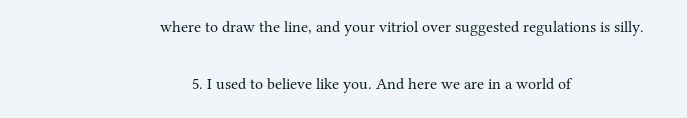where to draw the line, and your vitriol over suggested regulations is silly.

        5. I used to believe like you. And here we are in a world of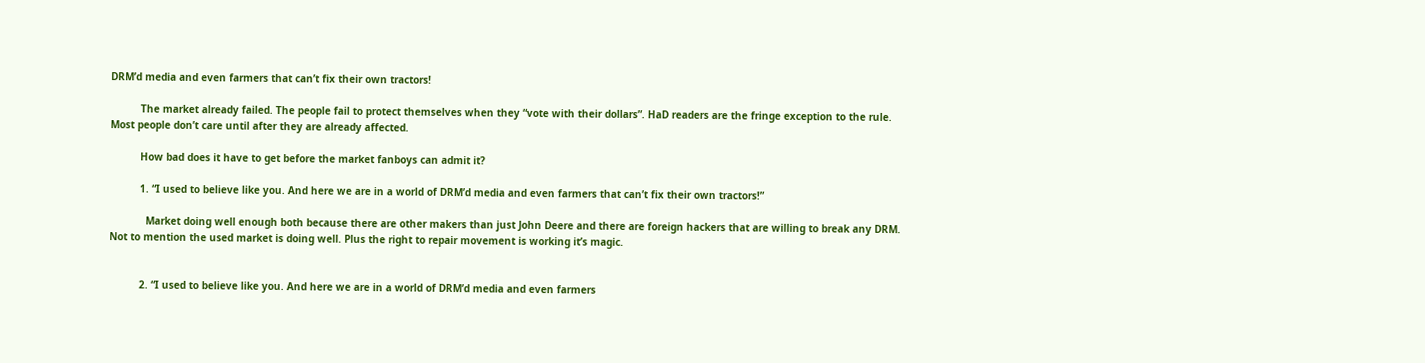DRM’d media and even farmers that can’t fix their own tractors!

          The market already failed. The people fail to protect themselves when they “vote with their dollars”. HaD readers are the fringe exception to the rule. Most people don’t care until after they are already affected.

          How bad does it have to get before the market fanboys can admit it?

          1. “I used to believe like you. And here we are in a world of DRM’d media and even farmers that can’t fix their own tractors!”

            Market doing well enough both because there are other makers than just John Deere and there are foreign hackers that are willing to break any DRM. Not to mention the used market is doing well. Plus the right to repair movement is working it’s magic.


          2. “I used to believe like you. And here we are in a world of DRM’d media and even farmers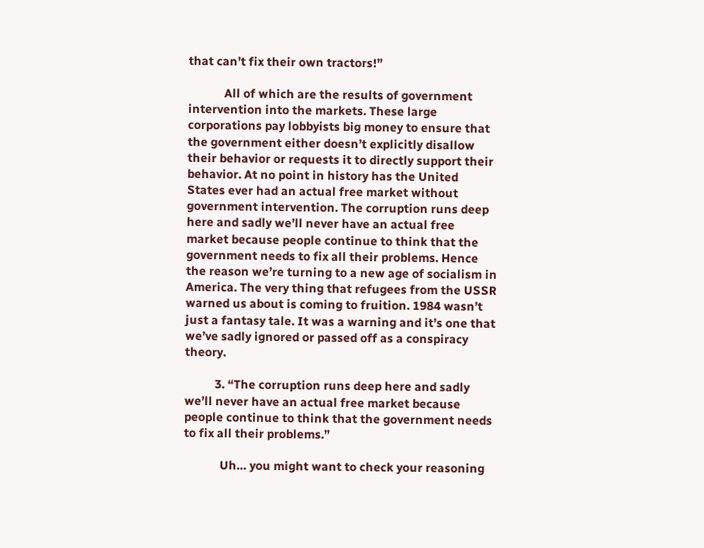that can’t fix their own tractors!”

            All of which are the results of government intervention into the markets. These large corporations pay lobbyists big money to ensure that the government either doesn’t explicitly disallow their behavior or requests it to directly support their behavior. At no point in history has the United States ever had an actual free market without government intervention. The corruption runs deep here and sadly we’ll never have an actual free market because people continue to think that the government needs to fix all their problems. Hence the reason we’re turning to a new age of socialism in America. The very thing that refugees from the USSR warned us about is coming to fruition. 1984 wasn’t just a fantasy tale. It was a warning and it’s one that we’ve sadly ignored or passed off as a conspiracy theory.

          3. “The corruption runs deep here and sadly we’ll never have an actual free market because people continue to think that the government needs to fix all their problems.”

            Uh… you might want to check your reasoning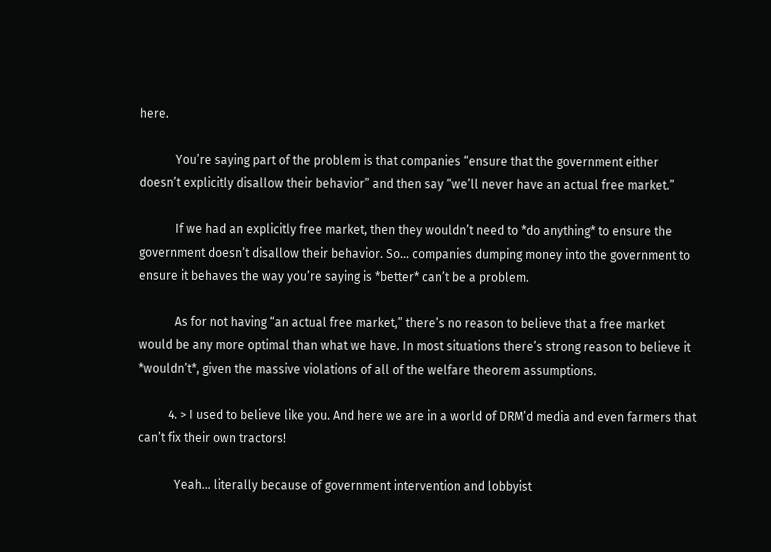here.

            You’re saying part of the problem is that companies “ensure that the government either doesn’t explicitly disallow their behavior” and then say “we’ll never have an actual free market.”

            If we had an explicitly free market, then they wouldn’t need to *do anything* to ensure the government doesn’t disallow their behavior. So… companies dumping money into the government to ensure it behaves the way you’re saying is *better* can’t be a problem.

            As for not having “an actual free market,” there’s no reason to believe that a free market would be any more optimal than what we have. In most situations there’s strong reason to believe it *wouldn’t*, given the massive violations of all of the welfare theorem assumptions.

          4. > I used to believe like you. And here we are in a world of DRM’d media and even farmers that can’t fix their own tractors!

            Yeah… literally because of government intervention and lobbyist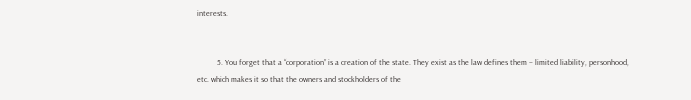interests.


          5. You forget that a “corporation” is a creation of the state. They exist as the law defines them – limited liability, personhood, etc. which makes it so that the owners and stockholders of the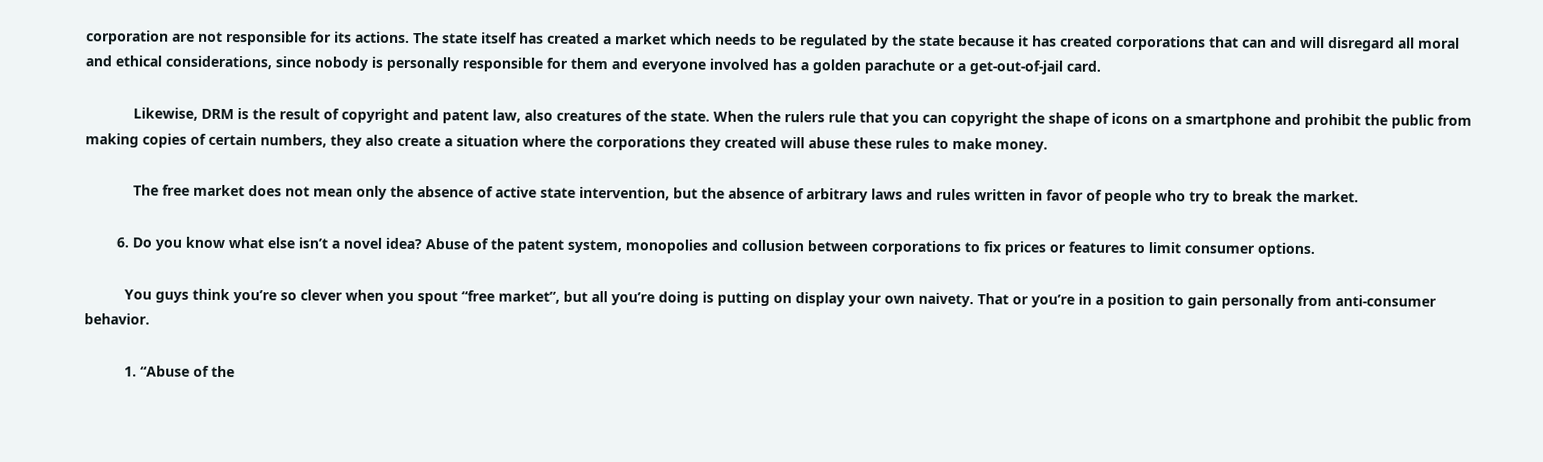corporation are not responsible for its actions. The state itself has created a market which needs to be regulated by the state because it has created corporations that can and will disregard all moral and ethical considerations, since nobody is personally responsible for them and everyone involved has a golden parachute or a get-out-of-jail card.

            Likewise, DRM is the result of copyright and patent law, also creatures of the state. When the rulers rule that you can copyright the shape of icons on a smartphone and prohibit the public from making copies of certain numbers, they also create a situation where the corporations they created will abuse these rules to make money.

            The free market does not mean only the absence of active state intervention, but the absence of arbitrary laws and rules written in favor of people who try to break the market.

        6. Do you know what else isn’t a novel idea? Abuse of the patent system, monopolies and collusion between corporations to fix prices or features to limit consumer options.

          You guys think you’re so clever when you spout “free market”, but all you’re doing is putting on display your own naivety. That or you’re in a position to gain personally from anti-consumer behavior.

          1. “Abuse of the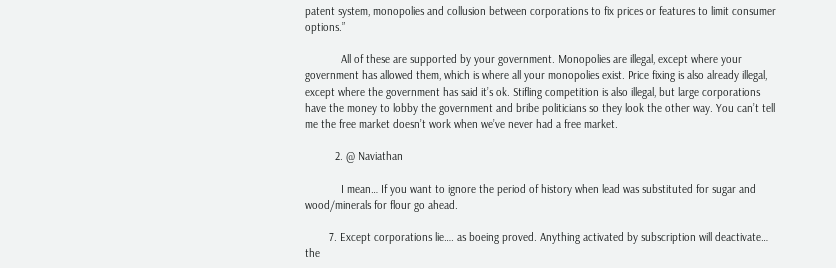patent system, monopolies and collusion between corporations to fix prices or features to limit consumer options.”

            All of these are supported by your government. Monopolies are illegal, except where your government has allowed them, which is where all your monopolies exist. Price fixing is also already illegal, except where the government has said it’s ok. Stifling competition is also illegal, but large corporations have the money to lobby the government and bribe politicians so they look the other way. You can’t tell me the free market doesn’t work when we’ve never had a free market.

          2. @ Naviathan

            I mean… If you want to ignore the period of history when lead was substituted for sugar and wood/minerals for flour go ahead.

        7. Except corporations lie…. as boeing proved. Anything activated by subscription will deactivate… the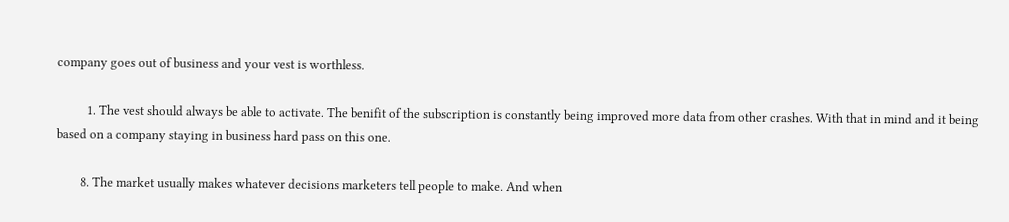company goes out of business and your vest is worthless.

          1. The vest should always be able to activate. The benifit of the subscription is constantly being improved more data from other crashes. With that in mind and it being based on a company staying in business hard pass on this one.

        8. The market usually makes whatever decisions marketers tell people to make. And when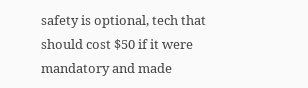safety is optional, tech that should cost $50 if it were mandatory and made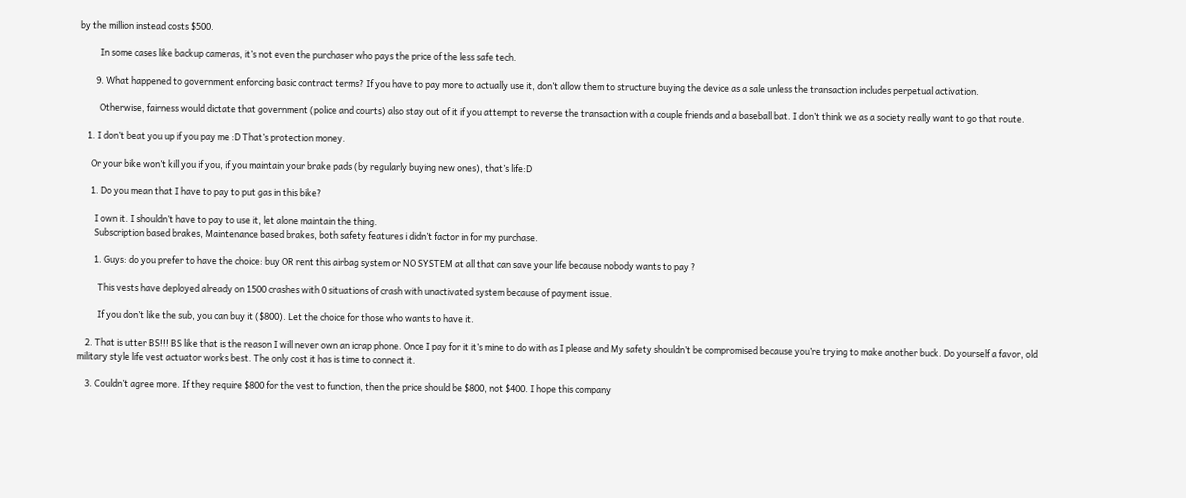by the million instead costs $500.

          In some cases like backup cameras, it’s not even the purchaser who pays the price of the less safe tech.

        9. What happened to government enforcing basic contract terms? If you have to pay more to actually use it, don’t allow them to structure buying the device as a sale unless the transaction includes perpetual activation.

          Otherwise, fairness would dictate that government (police and courts) also stay out of it if you attempt to reverse the transaction with a couple friends and a baseball bat. I don’t think we as a society really want to go that route.

    1. I don’t beat you up if you pay me :D That’s protection money.

      Or your bike won’t kill you if you, if you maintain your brake pads (by regularly buying new ones), that’s life:D

      1. Do you mean that I have to pay to put gas in this bike?

        I own it. I shouldn’t have to pay to use it, let alone maintain the thing.
        Subscription based brakes, Maintenance based brakes, both safety features i didn’t factor in for my purchase.

        1. Guys: do you prefer to have the choice: buy OR rent this airbag system or NO SYSTEM at all that can save your life because nobody wants to pay ?

          This vests have deployed already on 1500 crashes with 0 situations of crash with unactivated system because of payment issue.

          If you don’t like the sub, you can buy it ($800). Let the choice for those who wants to have it.

    2. That is utter BS!!! BS like that is the reason I will never own an icrap phone. Once I pay for it it’s mine to do with as I please and My safety shouldn’t be compromised because you’re trying to make another buck. Do yourself a favor, old military style life vest actuator works best. The only cost it has is time to connect it.

    3. Couldn’t agree more. If they require $800 for the vest to function, then the price should be $800, not $400. I hope this company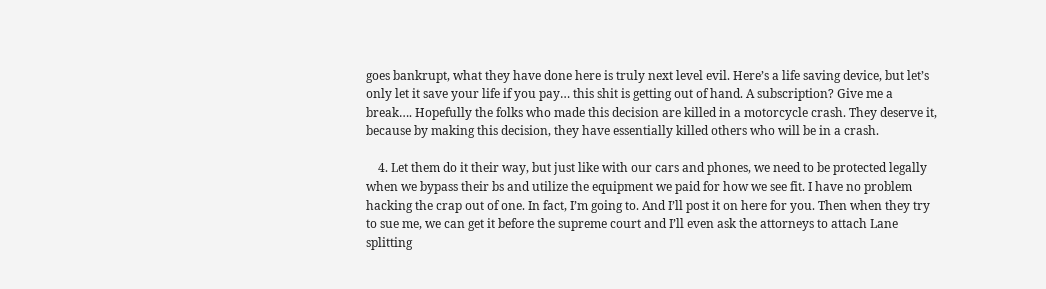goes bankrupt, what they have done here is truly next level evil. Here’s a life saving device, but let’s only let it save your life if you pay… this shit is getting out of hand. A subscription? Give me a break…. Hopefully the folks who made this decision are killed in a motorcycle crash. They deserve it, because by making this decision, they have essentially killed others who will be in a crash.

    4. Let them do it their way, but just like with our cars and phones, we need to be protected legally when we bypass their bs and utilize the equipment we paid for how we see fit. I have no problem hacking the crap out of one. In fact, I’m going to. And I’ll post it on here for you. Then when they try to sue me, we can get it before the supreme court and I’ll even ask the attorneys to attach Lane splitting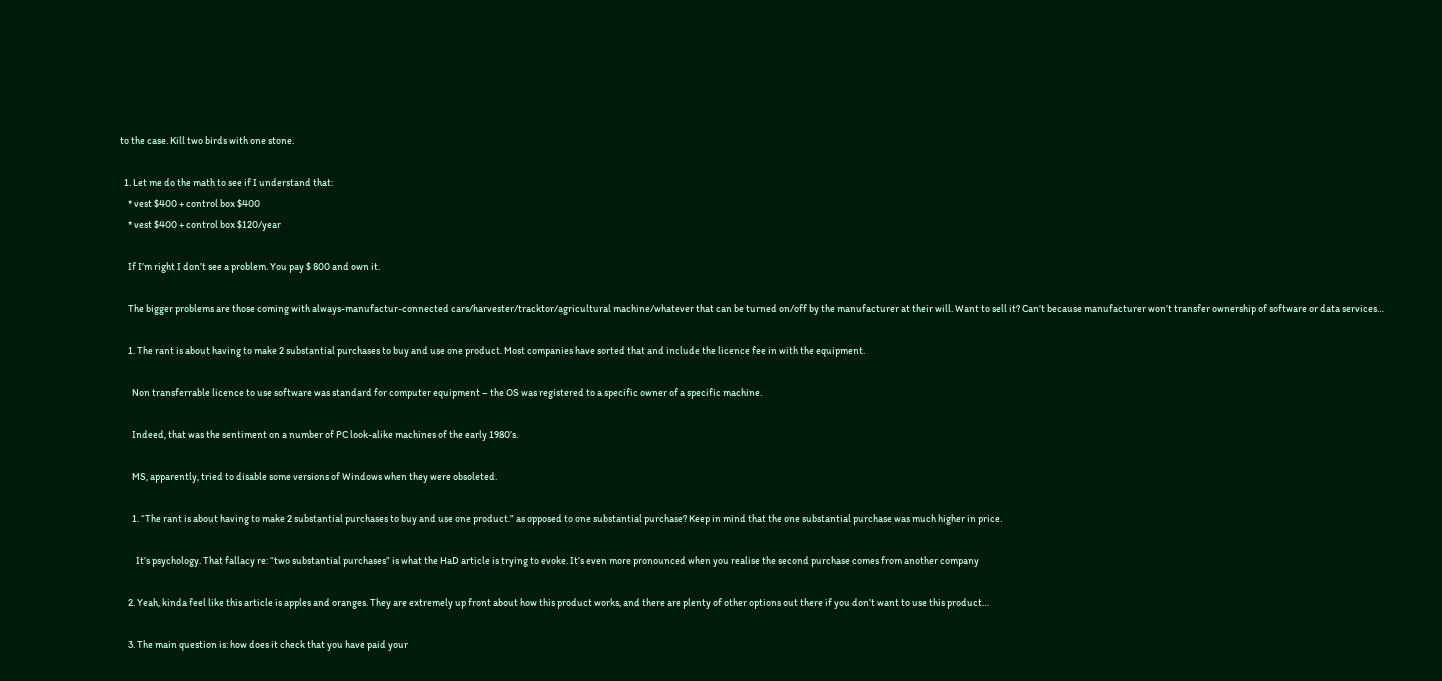to the case. Kill two birds with one stone.

  1. Let me do the math to see if I understand that:
    * vest $400 + control box $400
    * vest $400 + control box $120/year

    If I’m right I don’t see a problem. You pay $ 800 and own it.

    The bigger problems are those coming with always-manufactur-connected cars/harvester/tracktor/agricultural machine/whatever that can be turned on/off by the manufacturer at their will. Want to sell it? Can’t because manufacturer won’t transfer ownership of software or data services…

    1. The rant is about having to make 2 substantial purchases to buy and use one product. Most companies have sorted that and include the licence fee in with the equipment.

      Non transferrable licence to use software was standard for computer equipment – the OS was registered to a specific owner of a specific machine.

      Indeed, that was the sentiment on a number of PC look-alike machines of the early 1980’s.

      MS, apparently, tried to disable some versions of Windows when they were obsoleted.

      1. “The rant is about having to make 2 substantial purchases to buy and use one product.” as opposed to one substantial purchase? Keep in mind that the one substantial purchase was much higher in price.

        It’s psychology. That fallacy re: “two substantial purchases” is what the HaD article is trying to evoke. It’s even more pronounced when you realise the second purchase comes from another company

    2. Yeah, kinda feel like this article is apples and oranges. They are extremely up front about how this product works, and there are plenty of other options out there if you don’t want to use this product…

    3. The main question is: how does it check that you have paid your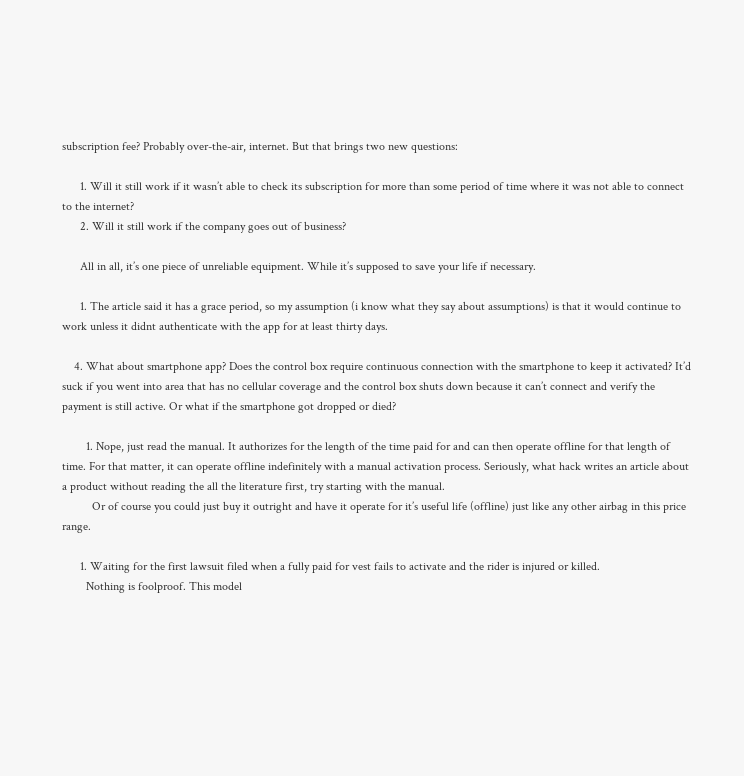subscription fee? Probably over-the-air, internet. But that brings two new questions:

      1. Will it still work if it wasn’t able to check its subscription for more than some period of time where it was not able to connect to the internet?
      2. Will it still work if the company goes out of business?

      All in all, it’s one piece of unreliable equipment. While it’s supposed to save your life if necessary.

      1. The article said it has a grace period, so my assumption (i know what they say about assumptions) is that it would continue to work unless it didnt authenticate with the app for at least thirty days.

    4. What about smartphone app? Does the control box require continuous connection with the smartphone to keep it activated? It’d suck if you went into area that has no cellular coverage and the control box shuts down because it can’t connect and verify the payment is still active. Or what if the smartphone got dropped or died?

        1. Nope, just read the manual. It authorizes for the length of the time paid for and can then operate offline for that length of time. For that matter, it can operate offline indefinitely with a manual activation process. Seriously, what hack writes an article about a product without reading the all the literature first, try starting with the manual.
          Or of course you could just buy it outright and have it operate for it’s useful life (offline) just like any other airbag in this price range.

      1. Waiting for the first lawsuit filed when a fully paid for vest fails to activate and the rider is injured or killed.
        Nothing is foolproof. This model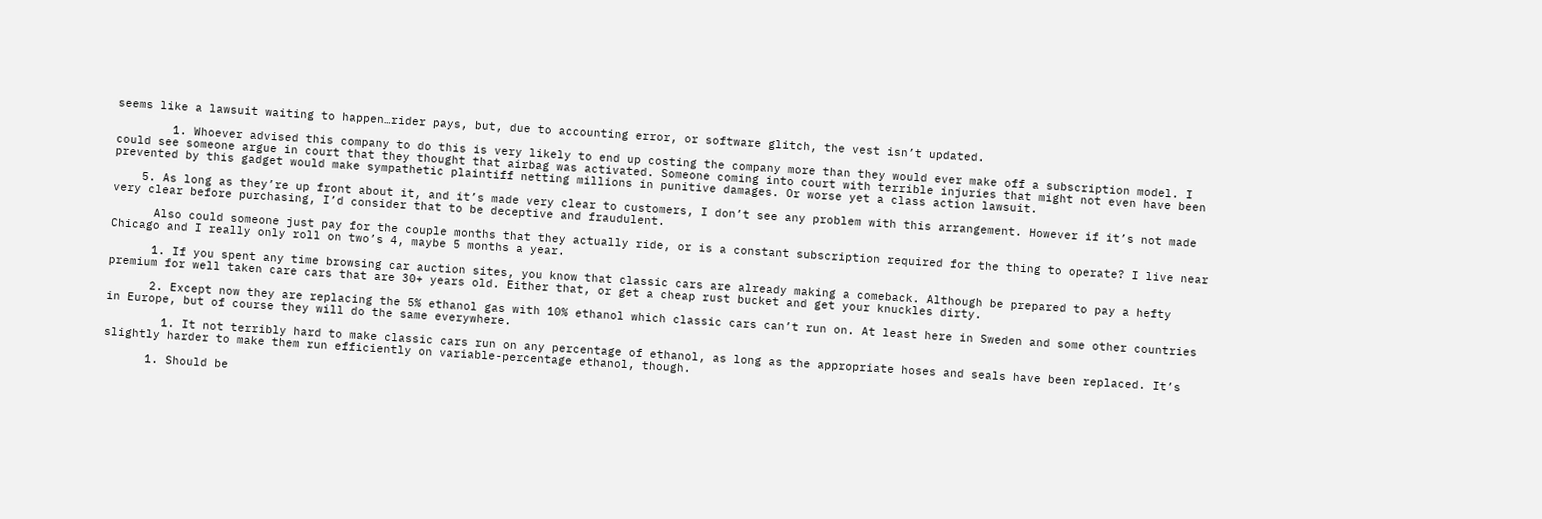seems like a lawsuit waiting to happen…rider pays, but, due to accounting error, or software glitch, the vest isn’t updated.

        1. Whoever advised this company to do this is very likely to end up costing the company more than they would ever make off a subscription model. I could see someone argue in court that they thought that airbag was activated. Someone coming into court with terrible injuries that might not even have been prevented by this gadget would make sympathetic plaintiff netting millions in punitive damages. Or worse yet a class action lawsuit.

    5. As long as they’re up front about it, and it’s made very clear to customers, I don’t see any problem with this arrangement. However if it’s not made very clear before purchasing, I’d consider that to be deceptive and fraudulent.

      Also could someone just pay for the couple months that they actually ride, or is a constant subscription required for the thing to operate? I live near Chicago and I really only roll on two’s 4, maybe 5 months a year.

      1. If you spent any time browsing car auction sites, you know that classic cars are already making a comeback. Although be prepared to pay a hefty premium for well taken care cars that are 30+ years old. Either that, or get a cheap rust bucket and get your knuckles dirty.

      2. Except now they are replacing the 5% ethanol gas with 10% ethanol which classic cars can’t run on. At least here in Sweden and some other countries in Europe, but of course they will do the same everywhere.

        1. It not terribly hard to make classic cars run on any percentage of ethanol, as long as the appropriate hoses and seals have been replaced. It’s slightly harder to make them run efficiently on variable-percentage ethanol, though.

      1. Should be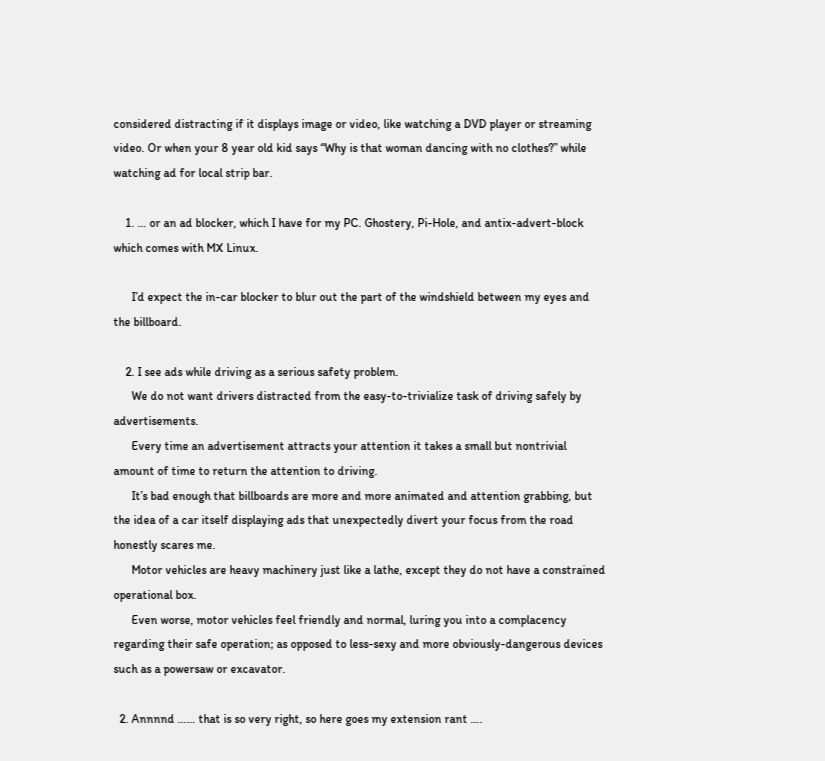considered distracting if it displays image or video, like watching a DVD player or streaming video. Or when your 8 year old kid says “Why is that woman dancing with no clothes?” while watching ad for local strip bar.

    1. … or an ad blocker, which I have for my PC. Ghostery, Pi-Hole, and antix-advert-block which comes with MX Linux.

      I’d expect the in-car blocker to blur out the part of the windshield between my eyes and the billboard.

    2. I see ads while driving as a serious safety problem.
      We do not want drivers distracted from the easy-to-trivialize task of driving safely by advertisements.
      Every time an advertisement attracts your attention it takes a small but nontrivial amount of time to return the attention to driving.
      It’s bad enough that billboards are more and more animated and attention grabbing, but the idea of a car itself displaying ads that unexpectedly divert your focus from the road honestly scares me.
      Motor vehicles are heavy machinery just like a lathe, except they do not have a constrained operational box.
      Even worse, motor vehicles feel friendly and normal, luring you into a complacency regarding their safe operation; as opposed to less-sexy and more obviously-dangerous devices such as a powersaw or excavator.

  2. Annnnd …… that is so very right, so here goes my extension rant ….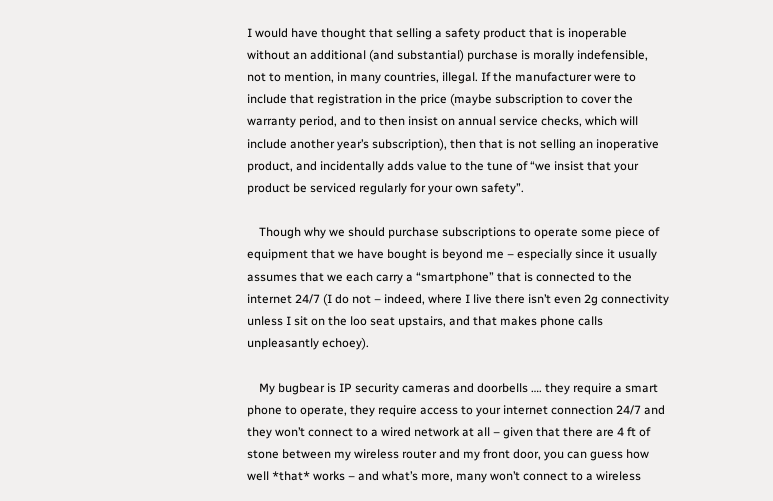I would have thought that selling a safety product that is inoperable without an additional (and substantial) purchase is morally indefensible, not to mention, in many countries, illegal. If the manufacturer were to include that registration in the price (maybe subscription to cover the warranty period, and to then insist on annual service checks, which will include another year’s subscription), then that is not selling an inoperative product, and incidentally adds value to the tune of “we insist that your product be serviced regularly for your own safety”.

    Though why we should purchase subscriptions to operate some piece of equipment that we have bought is beyond me – especially since it usually assumes that we each carry a “smartphone” that is connected to the internet 24/7 (I do not – indeed, where I live there isn’t even 2g connectivity unless I sit on the loo seat upstairs, and that makes phone calls unpleasantly echoey).

    My bugbear is IP security cameras and doorbells …. they require a smart phone to operate, they require access to your internet connection 24/7 and they won’t connect to a wired network at all – given that there are 4 ft of stone between my wireless router and my front door, you can guess how well *that* works – and what’s more, many won’t connect to a wireless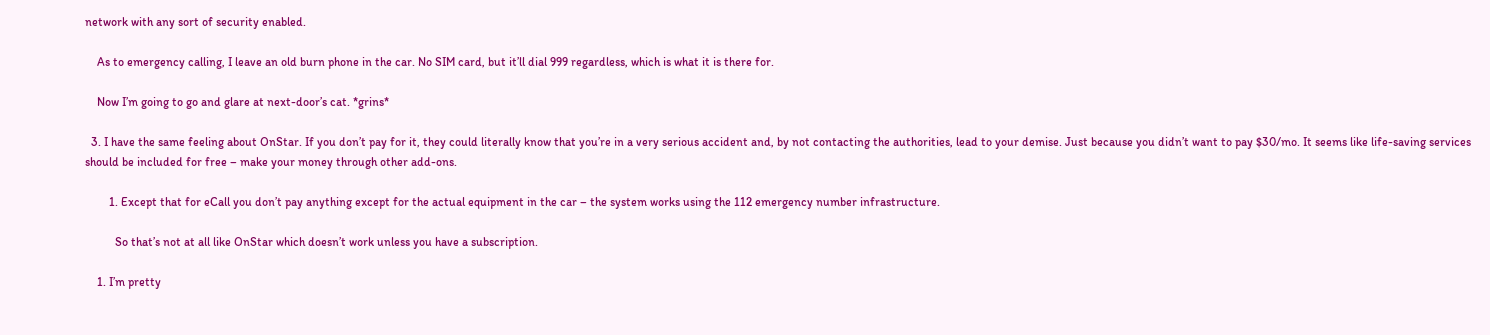network with any sort of security enabled.

    As to emergency calling, I leave an old burn phone in the car. No SIM card, but it’ll dial 999 regardless, which is what it is there for.

    Now I’m going to go and glare at next-door’s cat. *grins*

  3. I have the same feeling about OnStar. If you don’t pay for it, they could literally know that you’re in a very serious accident and, by not contacting the authorities, lead to your demise. Just because you didn’t want to pay $30/mo. It seems like life-saving services should be included for free – make your money through other add-ons.

        1. Except that for eCall you don’t pay anything except for the actual equipment in the car – the system works using the 112 emergency number infrastructure.

          So that’s not at all like OnStar which doesn’t work unless you have a subscription.

    1. I’m pretty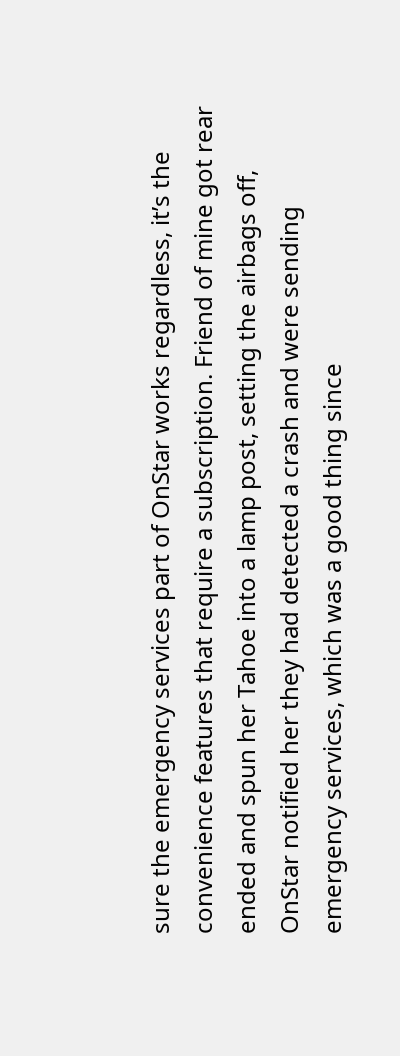sure the emergency services part of OnStar works regardless, it’s the convenience features that require a subscription. Friend of mine got rear ended and spun her Tahoe into a lamp post, setting the airbags off, OnStar notified her they had detected a crash and were sending emergency services, which was a good thing since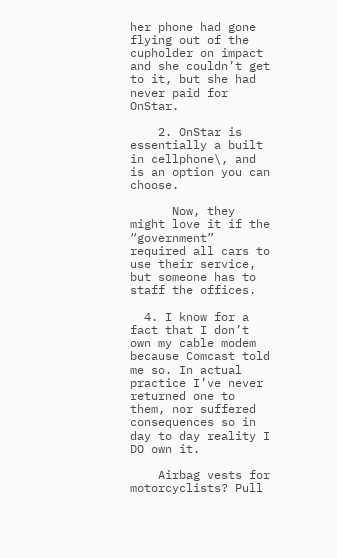her phone had gone flying out of the cupholder on impact and she couldn’t get to it, but she had never paid for OnStar.

    2. OnStar is essentially a built in cellphone\, and is an option you can choose.

      Now, they might love it if the “government” required all cars to use their service, but someone has to staff the offices.

  4. I know for a fact that I don’t own my cable modem because Comcast told me so. In actual practice I’ve never returned one to them, nor suffered consequences so in day to day reality I DO own it.

    Airbag vests for motorcyclists? Pull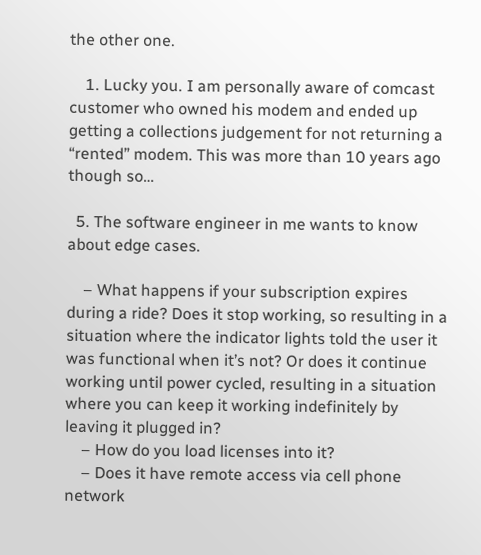the other one.

    1. Lucky you. I am personally aware of comcast customer who owned his modem and ended up getting a collections judgement for not returning a “rented” modem. This was more than 10 years ago though so…

  5. The software engineer in me wants to know about edge cases.

    – What happens if your subscription expires during a ride? Does it stop working, so resulting in a situation where the indicator lights told the user it was functional when it’s not? Or does it continue working until power cycled, resulting in a situation where you can keep it working indefinitely by leaving it plugged in?
    – How do you load licenses into it?
    – Does it have remote access via cell phone network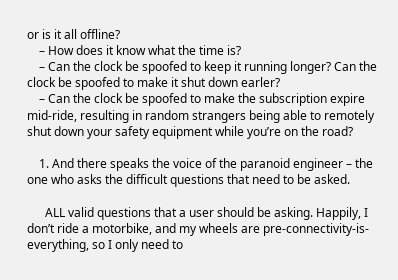or is it all offline?
    – How does it know what the time is?
    – Can the clock be spoofed to keep it running longer? Can the clock be spoofed to make it shut down earler?
    – Can the clock be spoofed to make the subscription expire mid-ride, resulting in random strangers being able to remotely shut down your safety equipment while you’re on the road?

    1. And there speaks the voice of the paranoid engineer – the one who asks the difficult questions that need to be asked.

      ALL valid questions that a user should be asking. Happily, I don’t ride a motorbike, and my wheels are pre-connectivity-is-everything, so I only need to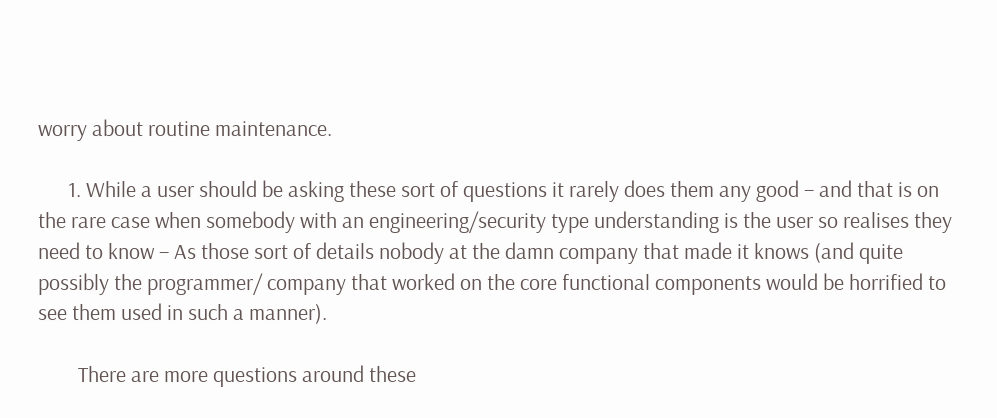worry about routine maintenance.

      1. While a user should be asking these sort of questions it rarely does them any good – and that is on the rare case when somebody with an engineering/security type understanding is the user so realises they need to know – As those sort of details nobody at the damn company that made it knows (and quite possibly the programmer/ company that worked on the core functional components would be horrified to see them used in such a manner).

        There are more questions around these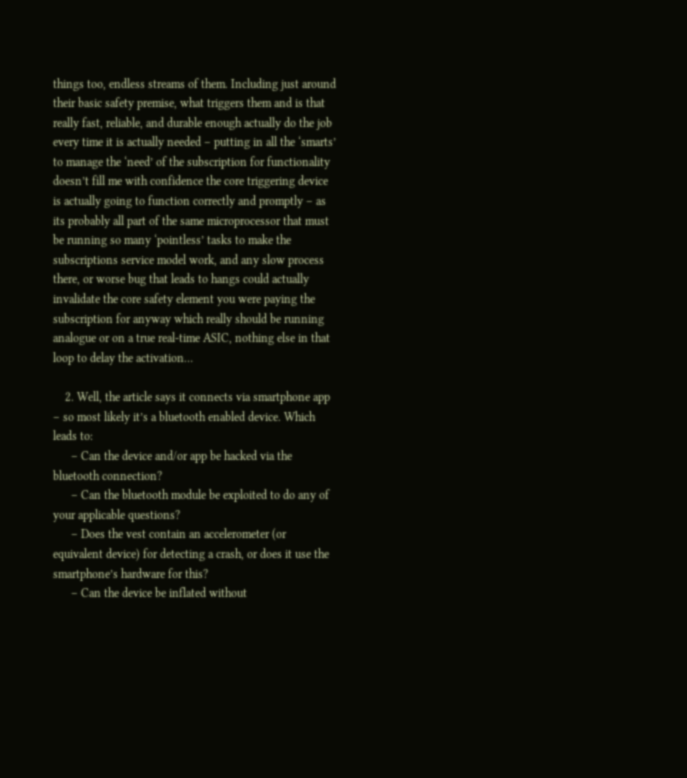things too, endless streams of them. Including just around their basic safety premise, what triggers them and is that really fast, reliable, and durable enough actually do the job every time it is actually needed – putting in all the ‘smarts’ to manage the ‘need’ of the subscription for functionality doesn’t fill me with confidence the core triggering device is actually going to function correctly and promptly – as its probably all part of the same microprocessor that must be running so many ‘pointless’ tasks to make the subscriptions service model work, and any slow process there, or worse bug that leads to hangs could actually invalidate the core safety element you were paying the subscription for anyway which really should be running analogue or on a true real-time ASIC, nothing else in that loop to delay the activation…

    2. Well, the article says it connects via smartphone app – so most likely it’s a bluetooth enabled device. Which leads to:
      – Can the device and/or app be hacked via the bluetooth connection?
      – Can the bluetooth module be exploited to do any of your applicable questions?
      – Does the vest contain an accelerometer (or equivalent device) for detecting a crash, or does it use the smartphone’s hardware for this?
      – Can the device be inflated without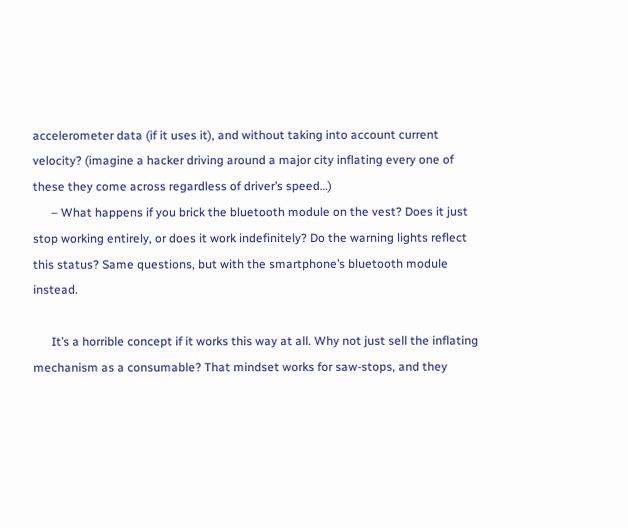accelerometer data (if it uses it), and without taking into account current velocity? (imagine a hacker driving around a major city inflating every one of these they come across regardless of driver’s speed…)
      – What happens if you brick the bluetooth module on the vest? Does it just stop working entirely, or does it work indefinitely? Do the warning lights reflect this status? Same questions, but with the smartphone’s bluetooth module instead.

      It’s a horrible concept if it works this way at all. Why not just sell the inflating mechanism as a consumable? That mindset works for saw-stops, and they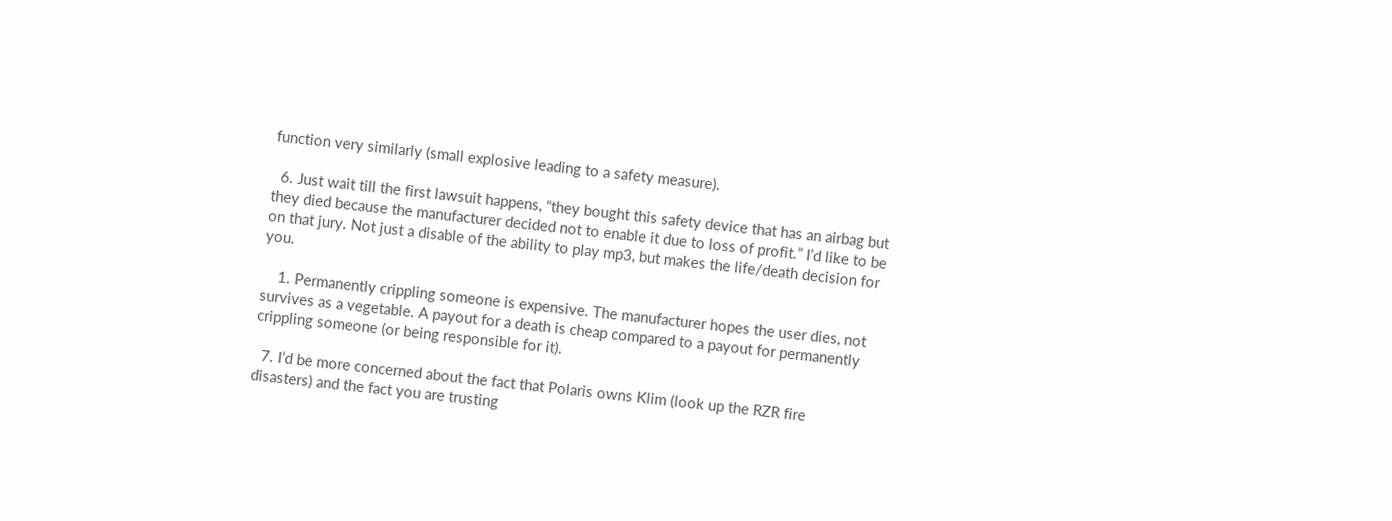function very similarly (small explosive leading to a safety measure).

  6. Just wait till the first lawsuit happens, “they bought this safety device that has an airbag but they died because the manufacturer decided not to enable it due to loss of profit.” I’d like to be on that jury. Not just a disable of the ability to play mp3, but makes the life/death decision for you.

    1. Permanently crippling someone is expensive. The manufacturer hopes the user dies, not survives as a vegetable. A payout for a death is cheap compared to a payout for permanently crippling someone (or being responsible for it).

  7. I’d be more concerned about the fact that Polaris owns Klim (look up the RZR fire disasters) and the fact you are trusting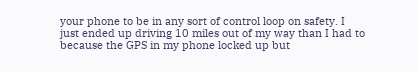your phone to be in any sort of control loop on safety. I just ended up driving 10 miles out of my way than I had to because the GPS in my phone locked up but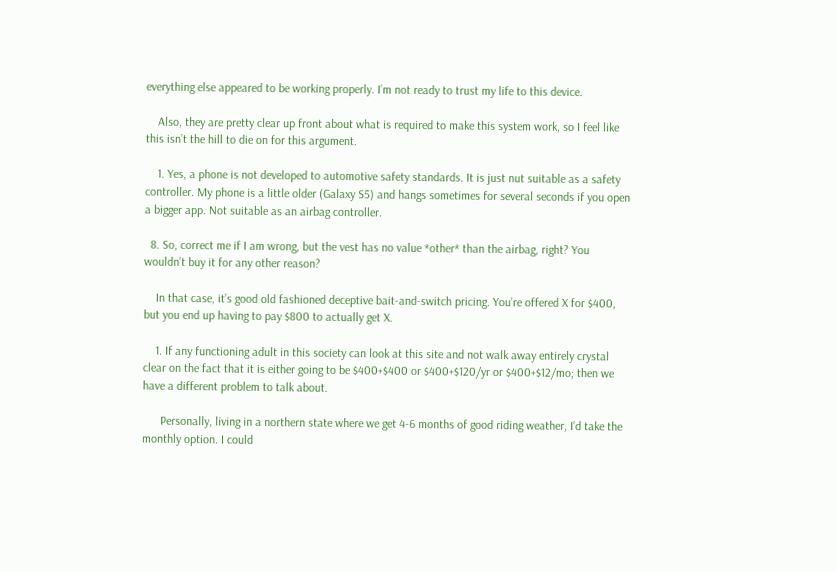everything else appeared to be working properly. I’m not ready to trust my life to this device.

    Also, they are pretty clear up front about what is required to make this system work, so I feel like this isn’t the hill to die on for this argument.

    1. Yes, a phone is not developed to automotive safety standards. It is just nut suitable as a safety controller. My phone is a little older (Galaxy S5) and hangs sometimes for several seconds if you open a bigger app. Not suitable as an airbag controller.

  8. So, correct me if I am wrong, but the vest has no value *other* than the airbag, right? You wouldn’t buy it for any other reason?

    In that case, it’s good old fashioned deceptive bait-and-switch pricing. You’re offered X for $400, but you end up having to pay $800 to actually get X.

    1. If any functioning adult in this society can look at this site and not walk away entirely crystal clear on the fact that it is either going to be $400+$400 or $400+$120/yr or $400+$12/mo; then we have a different problem to talk about.

      Personally, living in a northern state where we get 4-6 months of good riding weather, I’d take the monthly option. I could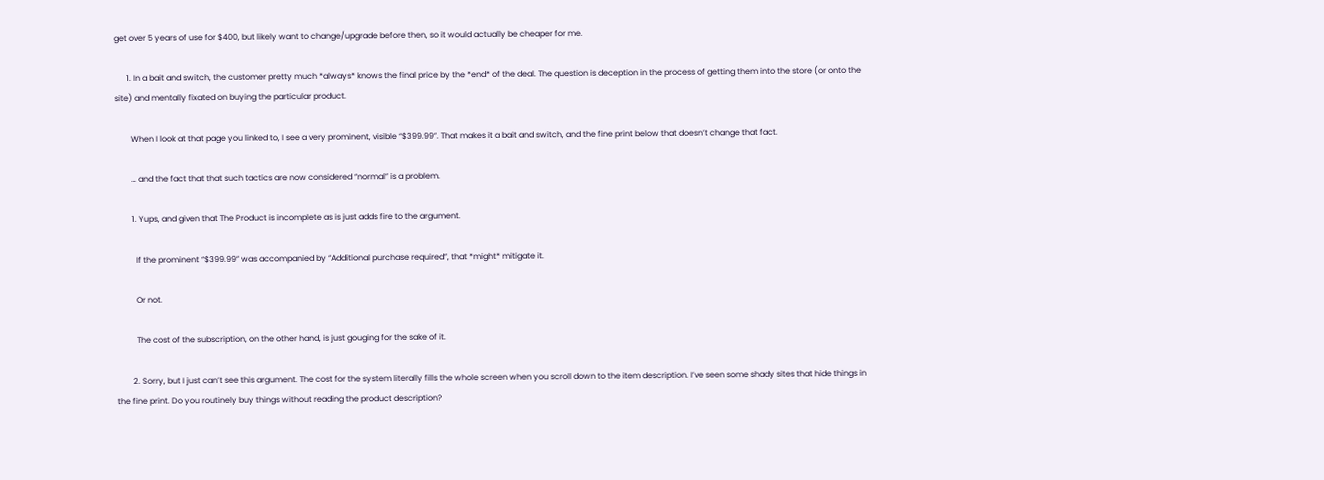get over 5 years of use for $400, but likely want to change/upgrade before then, so it would actually be cheaper for me.

      1. In a bait and switch, the customer pretty much *always* knows the final price by the *end* of the deal. The question is deception in the process of getting them into the store (or onto the site) and mentally fixated on buying the particular product.

        When I look at that page you linked to, I see a very prominent, visible “$399.99”. That makes it a bait and switch, and the fine print below that doesn’t change that fact.

        … and the fact that that such tactics are now considered “normal” is a problem.

        1. Yups, and given that The Product is incomplete as is just adds fire to the argument.

          If the prominent “$399.99” was accompanied by “Additional purchase required”, that *might* mitigate it.

          Or not.

          The cost of the subscription, on the other hand, is just gouging for the sake of it.

        2. Sorry, but I just can’t see this argument. The cost for the system literally fills the whole screen when you scroll down to the item description. I’ve seen some shady sites that hide things in the fine print. Do you routinely buy things without reading the product description?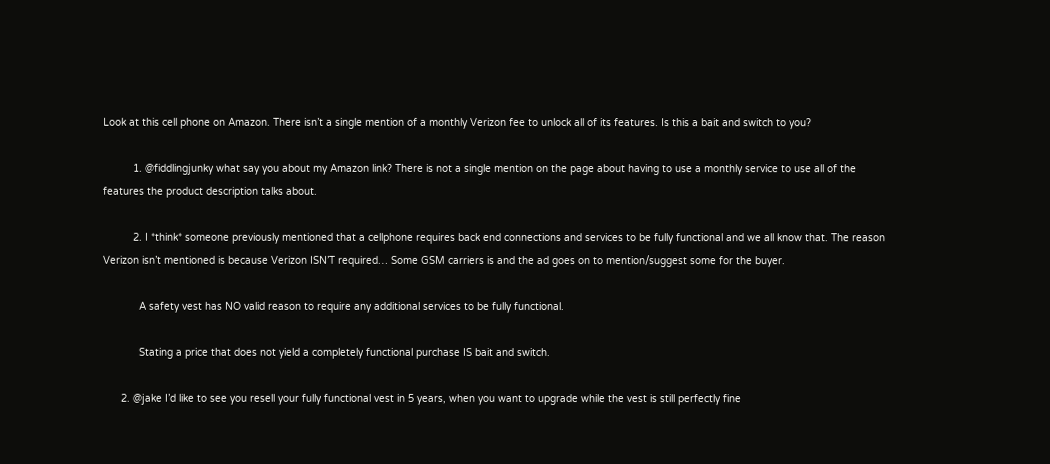Look at this cell phone on Amazon. There isn’t a single mention of a monthly Verizon fee to unlock all of its features. Is this a bait and switch to you?

          1. @fiddlingjunky what say you about my Amazon link? There is not a single mention on the page about having to use a monthly service to use all of the features the product description talks about.

          2. I *think* someone previously mentioned that a cellphone requires back end connections and services to be fully functional and we all know that. The reason Verizon isn’t mentioned is because Verizon ISN’T required… Some GSM carriers is and the ad goes on to mention/suggest some for the buyer.

            A safety vest has NO valid reason to require any additional services to be fully functional.

            Stating a price that does not yield a completely functional purchase IS bait and switch.

      2. @jake I’d like to see you resell your fully functional vest in 5 years, when you want to upgrade while the vest is still perfectly fine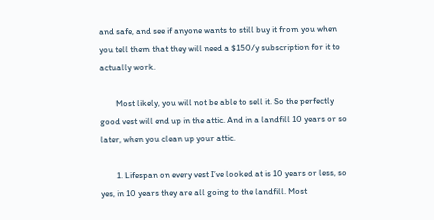and safe, and see if anyone wants to still buy it from you when you tell them that they will need a $150/y subscription for it to actually work.

        Most likely, you will not be able to sell it. So the perfectly good vest will end up in the attic. And in a landfill 10 years or so later, when you clean up your attic.

        1. Lifespan on every vest I’ve looked at is 10 years or less, so yes, in 10 years they are all going to the landfill. Most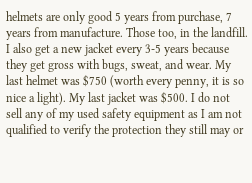helmets are only good 5 years from purchase, 7 years from manufacture. Those too, in the landfill. I also get a new jacket every 3-5 years because they get gross with bugs, sweat, and wear. My last helmet was $750 (worth every penny, it is so nice a light). My last jacket was $500. I do not sell any of my used safety equipment as I am not qualified to verify the protection they still may or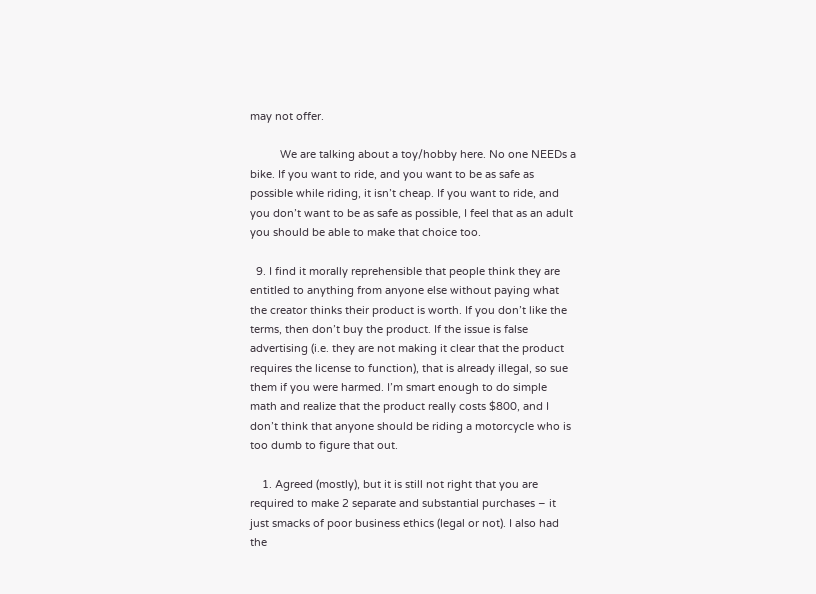may not offer.

          We are talking about a toy/hobby here. No one NEEDs a bike. If you want to ride, and you want to be as safe as possible while riding, it isn’t cheap. If you want to ride, and you don’t want to be as safe as possible, I feel that as an adult you should be able to make that choice too.

  9. I find it morally reprehensible that people think they are entitled to anything from anyone else without paying what the creator thinks their product is worth. If you don’t like the terms, then don’t buy the product. If the issue is false advertising (i.e. they are not making it clear that the product requires the license to function), that is already illegal, so sue them if you were harmed. I’m smart enough to do simple math and realize that the product really costs $800, and I don’t think that anyone should be riding a motorcycle who is too dumb to figure that out.

    1. Agreed (mostly), but it is still not right that you are required to make 2 separate and substantial purchases – it just smacks of poor business ethics (legal or not). I also had the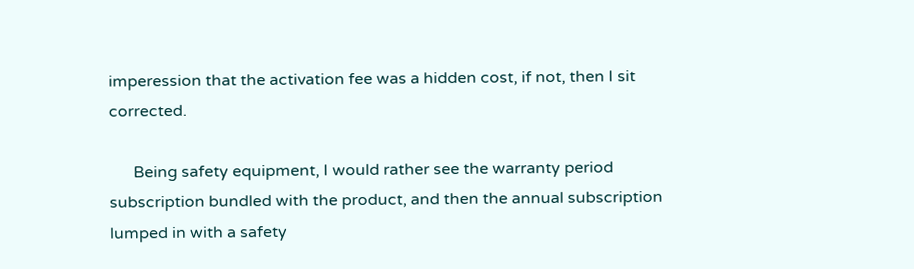imperession that the activation fee was a hidden cost, if not, then I sit corrected.

      Being safety equipment, I would rather see the warranty period subscription bundled with the product, and then the annual subscription lumped in with a safety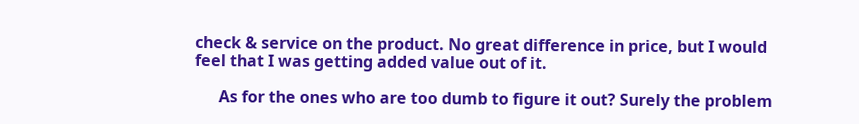check & service on the product. No great difference in price, but I would feel that I was getting added value out of it.

      As for the ones who are too dumb to figure it out? Surely the problem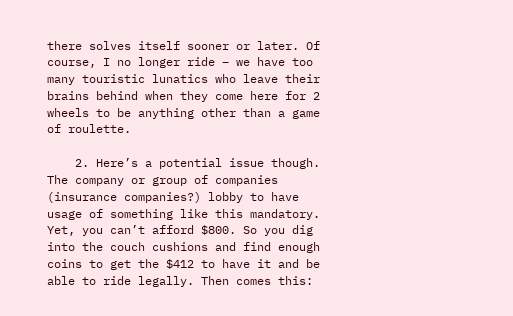there solves itself sooner or later. Of course, I no longer ride – we have too many touristic lunatics who leave their brains behind when they come here for 2 wheels to be anything other than a game of roulette.

    2. Here’s a potential issue though. The company or group of companies (insurance companies?) lobby to have usage of something like this mandatory. Yet, you can’t afford $800. So you dig into the couch cushions and find enough coins to get the $412 to have it and be able to ride legally. Then comes this: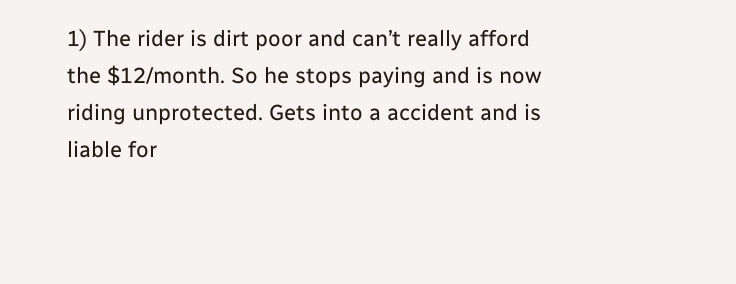1) The rider is dirt poor and can’t really afford the $12/month. So he stops paying and is now riding unprotected. Gets into a accident and is liable for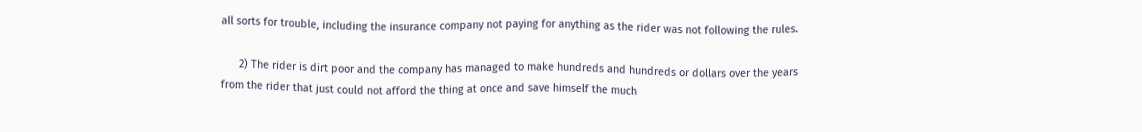all sorts for trouble, including the insurance company not paying for anything as the rider was not following the rules.

      2) The rider is dirt poor and the company has managed to make hundreds and hundreds or dollars over the years from the rider that just could not afford the thing at once and save himself the much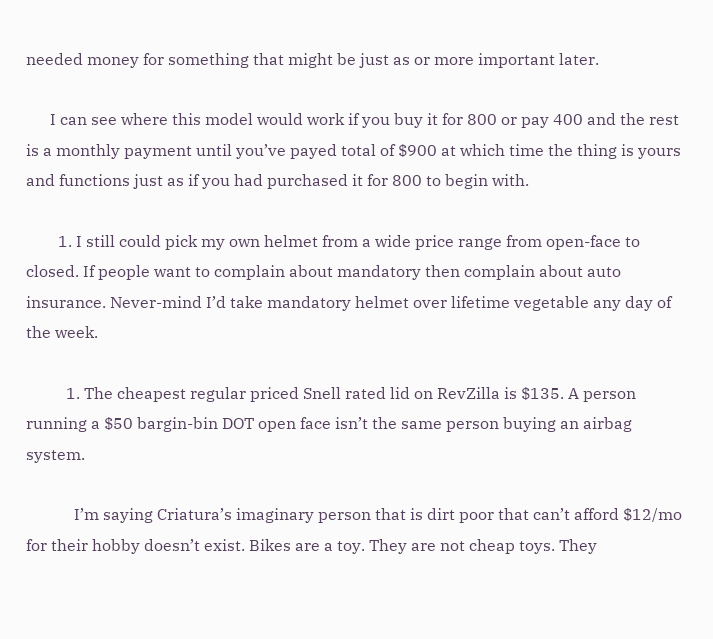needed money for something that might be just as or more important later.

      I can see where this model would work if you buy it for 800 or pay 400 and the rest is a monthly payment until you’ve payed total of $900 at which time the thing is yours and functions just as if you had purchased it for 800 to begin with.

        1. I still could pick my own helmet from a wide price range from open-face to closed. If people want to complain about mandatory then complain about auto insurance. Never-mind I’d take mandatory helmet over lifetime vegetable any day of the week.

          1. The cheapest regular priced Snell rated lid on RevZilla is $135. A person running a $50 bargin-bin DOT open face isn’t the same person buying an airbag system.

            I’m saying Criatura’s imaginary person that is dirt poor that can’t afford $12/mo for their hobby doesn’t exist. Bikes are a toy. They are not cheap toys. They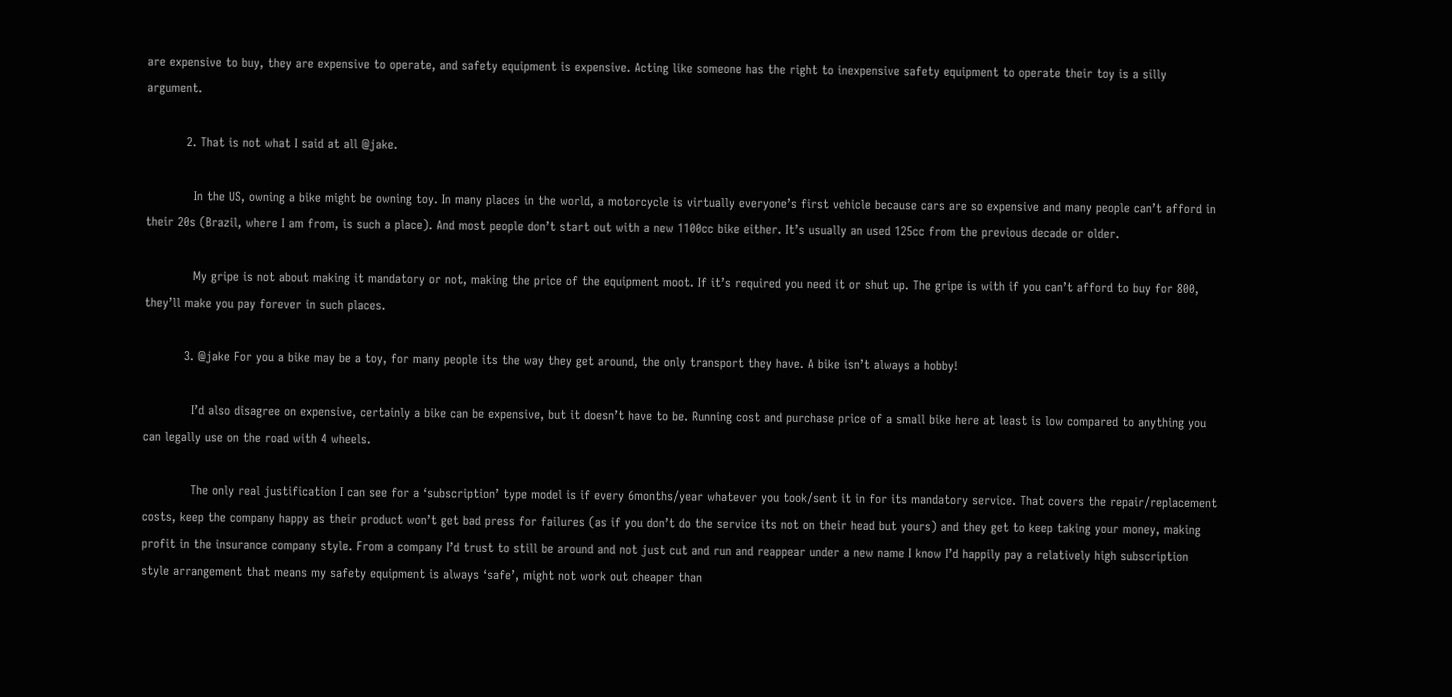are expensive to buy, they are expensive to operate, and safety equipment is expensive. Acting like someone has the right to inexpensive safety equipment to operate their toy is a silly argument.

          2. That is not what I said at all @jake.

            In the US, owning a bike might be owning toy. In many places in the world, a motorcycle is virtually everyone’s first vehicle because cars are so expensive and many people can’t afford in their 20s (Brazil, where I am from, is such a place). And most people don’t start out with a new 1100cc bike either. It’s usually an used 125cc from the previous decade or older.

            My gripe is not about making it mandatory or not, making the price of the equipment moot. If it’s required you need it or shut up. The gripe is with if you can’t afford to buy for 800, they’ll make you pay forever in such places.

          3. @jake For you a bike may be a toy, for many people its the way they get around, the only transport they have. A bike isn’t always a hobby!

            I’d also disagree on expensive, certainly a bike can be expensive, but it doesn’t have to be. Running cost and purchase price of a small bike here at least is low compared to anything you can legally use on the road with 4 wheels.

            The only real justification I can see for a ‘subscription’ type model is if every 6months/year whatever you took/sent it in for its mandatory service. That covers the repair/replacement costs, keep the company happy as their product won’t get bad press for failures (as if you don’t do the service its not on their head but yours) and they get to keep taking your money, making profit in the insurance company style. From a company I’d trust to still be around and not just cut and run and reappear under a new name I know I’d happily pay a relatively high subscription style arrangement that means my safety equipment is always ‘safe’, might not work out cheaper than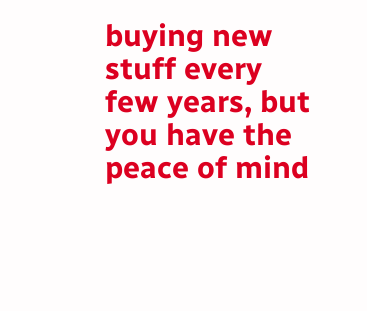buying new stuff every few years, but you have the peace of mind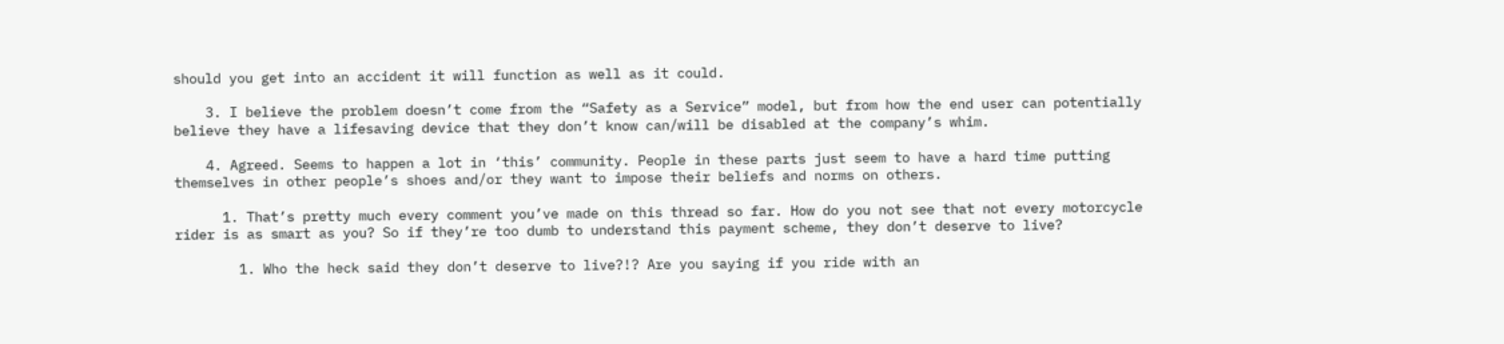should you get into an accident it will function as well as it could.

    3. I believe the problem doesn’t come from the “Safety as a Service” model, but from how the end user can potentially believe they have a lifesaving device that they don’t know can/will be disabled at the company’s whim.

    4. Agreed. Seems to happen a lot in ‘this’ community. People in these parts just seem to have a hard time putting themselves in other people’s shoes and/or they want to impose their beliefs and norms on others.

      1. That’s pretty much every comment you’ve made on this thread so far. How do you not see that not every motorcycle rider is as smart as you? So if they’re too dumb to understand this payment scheme, they don’t deserve to live?

        1. Who the heck said they don’t deserve to live?!? Are you saying if you ride with an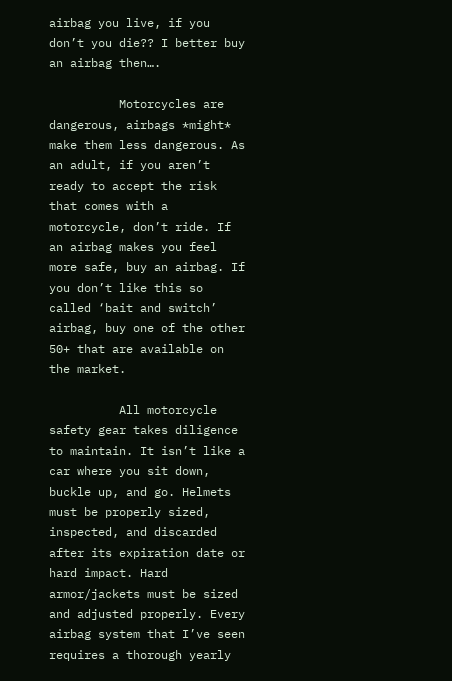airbag you live, if you don’t you die?? I better buy an airbag then….

          Motorcycles are dangerous, airbags *might* make them less dangerous. As an adult, if you aren’t ready to accept the risk that comes with a motorcycle, don’t ride. If an airbag makes you feel more safe, buy an airbag. If you don’t like this so called ‘bait and switch’ airbag, buy one of the other 50+ that are available on the market.

          All motorcycle safety gear takes diligence to maintain. It isn’t like a car where you sit down, buckle up, and go. Helmets must be properly sized, inspected, and discarded after its expiration date or hard impact. Hard armor/jackets must be sized and adjusted properly. Every airbag system that I’ve seen requires a thorough yearly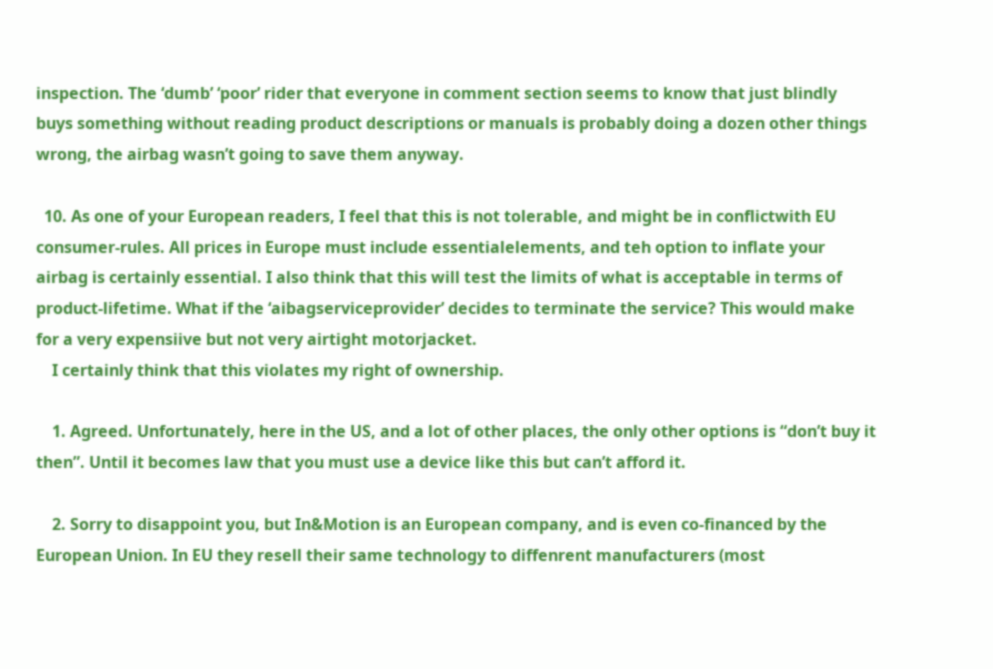inspection. The ‘dumb’ ‘poor’ rider that everyone in comment section seems to know that just blindly buys something without reading product descriptions or manuals is probably doing a dozen other things wrong, the airbag wasn’t going to save them anyway.

  10. As one of your European readers, I feel that this is not tolerable, and might be in conflictwith EU consumer-rules. All prices in Europe must include essentialelements, and teh option to inflate your airbag is certainly essential. I also think that this will test the limits of what is acceptable in terms of product-lifetime. What if the ‘aibagserviceprovider’ decides to terminate the service? This would make for a very expensiive but not very airtight motorjacket.
    I certainly think that this violates my right of ownership.

    1. Agreed. Unfortunately, here in the US, and a lot of other places, the only other options is “don’t buy it then”. Until it becomes law that you must use a device like this but can’t afford it.

    2. Sorry to disappoint you, but In&Motion is an European company, and is even co-financed by the European Union. In EU they resell their same technology to diffenrent manufacturers (most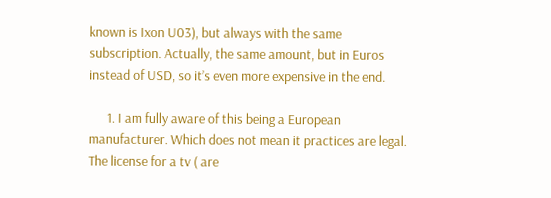known is Ixon U03), but always with the same subscription. Actually, the same amount, but in Euros instead of USD, so it’s even more expensive in the end.

      1. I am fully aware of this being a European manufacturer. Which does not mean it practices are legal. The license for a tv ( are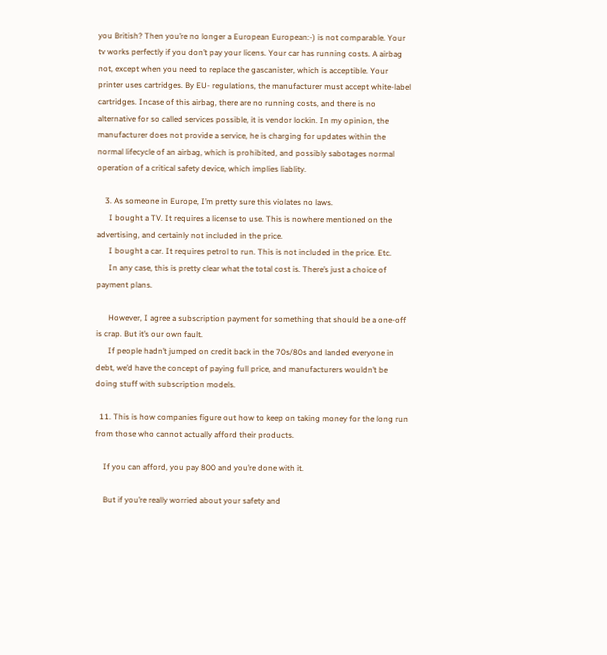you British? Then you’re no longer a European European:-) is not comparable. Your tv works perfectly if you don’t pay your licens. Your car has running costs. A airbag not, except when you need to replace the gascanister, which is acceptible. Your printer uses cartridges. By EU- regulations, the manufacturer must accept white-label cartridges. Incase of this airbag, there are no running costs, and there is no alternative for so called services possible, it is vendor lockin. In my opinion, the manufacturer does not provide a service, he is charging for updates within the normal lifecycle of an airbag, which is prohibited, and possibly sabotages normal operation of a critical safety device, which implies liablity.

    3. As someone in Europe, I’m pretty sure this violates no laws.
      I bought a TV. It requires a license to use. This is nowhere mentioned on the advertising, and certainly not included in the price.
      I bought a car. It requires petrol to run. This is not included in the price. Etc.
      In any case, this is pretty clear what the total cost is. There’s just a choice of payment plans.

      However, I agree a subscription payment for something that should be a one-off is crap. But it’s our own fault.
      If people hadn’t jumped on credit back in the 70s/80s and landed everyone in debt, we’d have the concept of paying full price, and manufacturers wouldn’t be doing stuff with subscription models.

  11. This is how companies figure out how to keep on taking money for the long run from those who cannot actually afford their products.

    If you can afford, you pay 800 and you’re done with it.

    But if you’re really worried about your safety and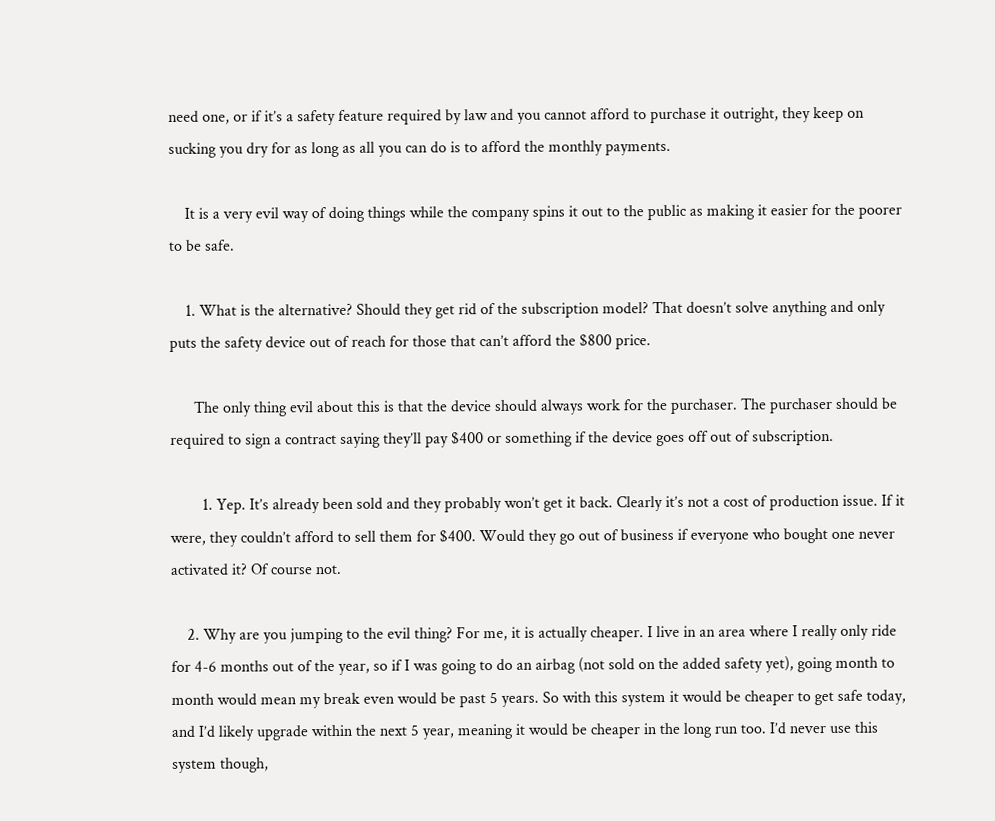need one, or if it’s a safety feature required by law and you cannot afford to purchase it outright, they keep on sucking you dry for as long as all you can do is to afford the monthly payments.

    It is a very evil way of doing things while the company spins it out to the public as making it easier for the poorer to be safe.

    1. What is the alternative? Should they get rid of the subscription model? That doesn’t solve anything and only puts the safety device out of reach for those that can’t afford the $800 price.

      The only thing evil about this is that the device should always work for the purchaser. The purchaser should be required to sign a contract saying they’ll pay $400 or something if the device goes off out of subscription.

        1. Yep. It’s already been sold and they probably won’t get it back. Clearly it’s not a cost of production issue. If it were, they couldn’t afford to sell them for $400. Would they go out of business if everyone who bought one never activated it? Of course not.

    2. Why are you jumping to the evil thing? For me, it is actually cheaper. I live in an area where I really only ride for 4-6 months out of the year, so if I was going to do an airbag (not sold on the added safety yet), going month to month would mean my break even would be past 5 years. So with this system it would be cheaper to get safe today, and I’d likely upgrade within the next 5 year, meaning it would be cheaper in the long run too. I’d never use this system though,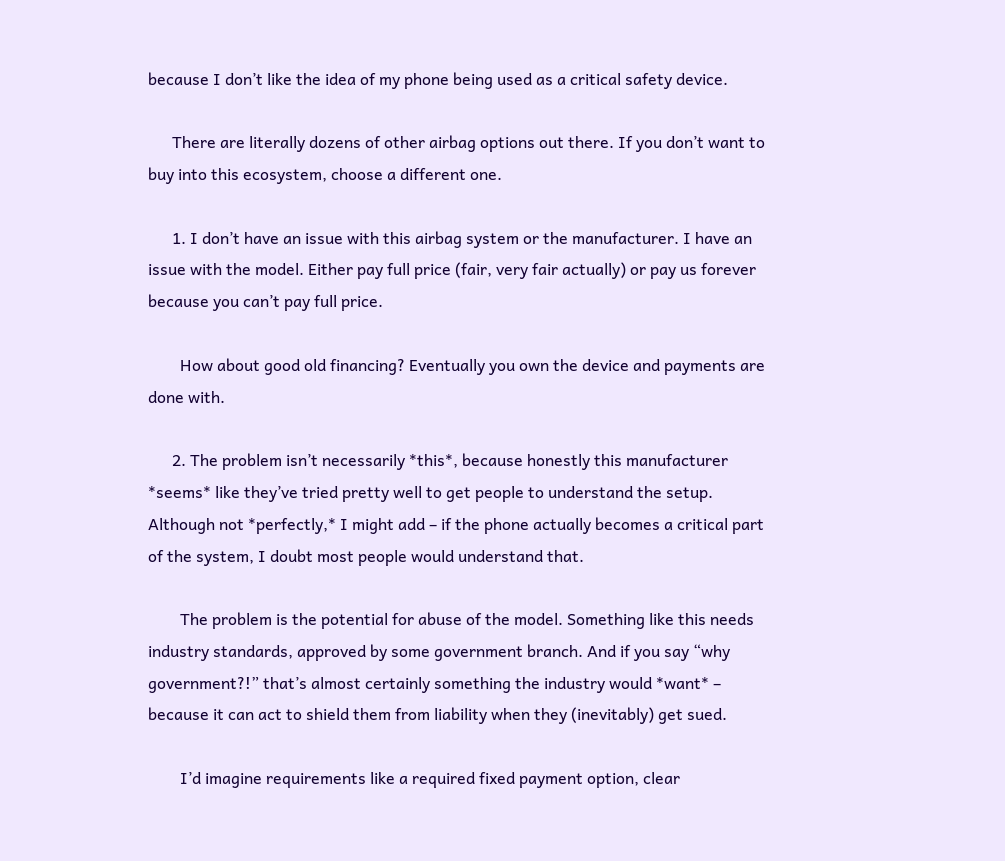because I don’t like the idea of my phone being used as a critical safety device.

      There are literally dozens of other airbag options out there. If you don’t want to buy into this ecosystem, choose a different one.

      1. I don’t have an issue with this airbag system or the manufacturer. I have an issue with the model. Either pay full price (fair, very fair actually) or pay us forever because you can’t pay full price.

        How about good old financing? Eventually you own the device and payments are done with.

      2. The problem isn’t necessarily *this*, because honestly this manufacturer *seems* like they’ve tried pretty well to get people to understand the setup. Although not *perfectly,* I might add – if the phone actually becomes a critical part of the system, I doubt most people would understand that.

        The problem is the potential for abuse of the model. Something like this needs industry standards, approved by some government branch. And if you say “why government?!” that’s almost certainly something the industry would *want* – because it can act to shield them from liability when they (inevitably) get sued.

        I’d imagine requirements like a required fixed payment option, clear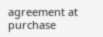agreement at purchase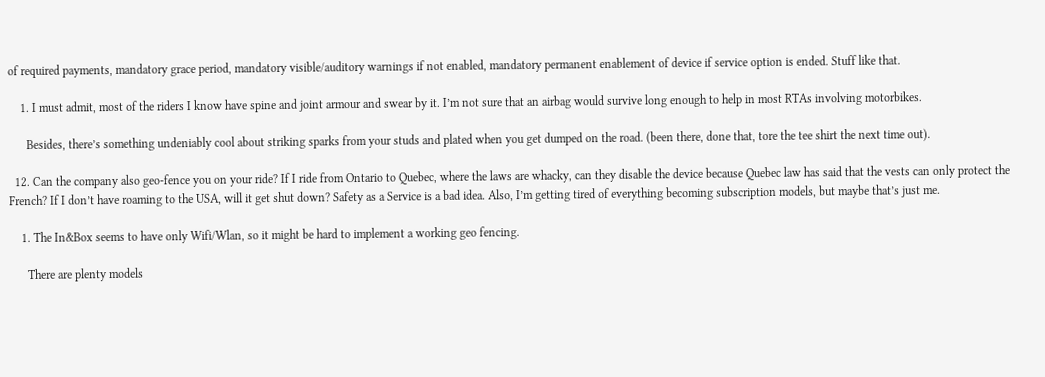of required payments, mandatory grace period, mandatory visible/auditory warnings if not enabled, mandatory permanent enablement of device if service option is ended. Stuff like that.

    1. I must admit, most of the riders I know have spine and joint armour and swear by it. I’m not sure that an airbag would survive long enough to help in most RTAs involving motorbikes.

      Besides, there’s something undeniably cool about striking sparks from your studs and plated when you get dumped on the road. (been there, done that, tore the tee shirt the next time out).

  12. Can the company also geo-fence you on your ride? If I ride from Ontario to Quebec, where the laws are whacky, can they disable the device because Quebec law has said that the vests can only protect the French? If I don’t have roaming to the USA, will it get shut down? Safety as a Service is a bad idea. Also, I’m getting tired of everything becoming subscription models, but maybe that’s just me.

    1. The In&Box seems to have only Wifi/Wlan, so it might be hard to implement a working geo fencing.

      There are plenty models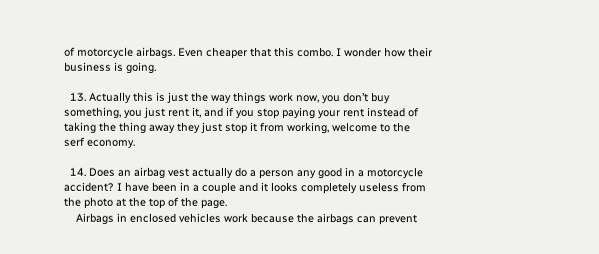of motorcycle airbags. Even cheaper that this combo. I wonder how their business is going.

  13. Actually this is just the way things work now, you don’t buy something, you just rent it, and if you stop paying your rent instead of taking the thing away they just stop it from working, welcome to the serf economy.

  14. Does an airbag vest actually do a person any good in a motorcycle accident? I have been in a couple and it looks completely useless from the photo at the top of the page.
    Airbags in enclosed vehicles work because the airbags can prevent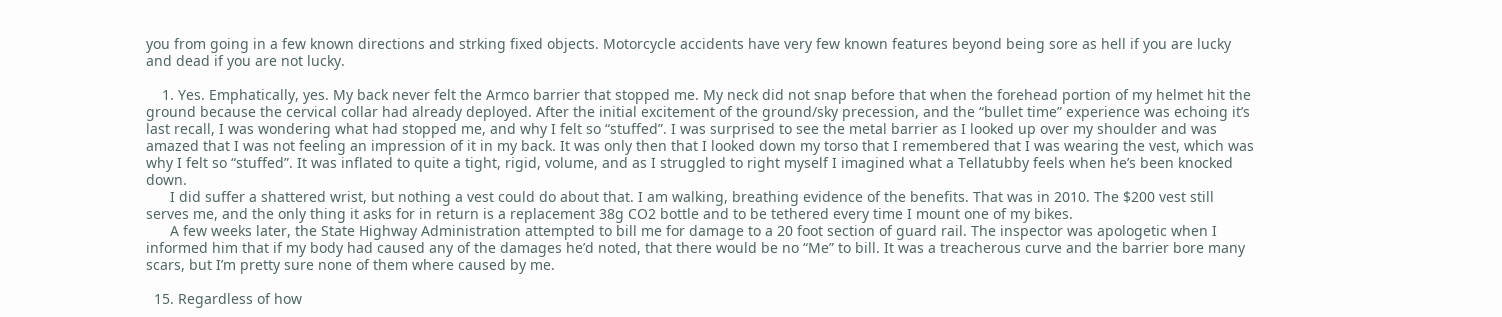you from going in a few known directions and strking fixed objects. Motorcycle accidents have very few known features beyond being sore as hell if you are lucky and dead if you are not lucky.

    1. Yes. Emphatically, yes. My back never felt the Armco barrier that stopped me. My neck did not snap before that when the forehead portion of my helmet hit the ground because the cervical collar had already deployed. After the initial excitement of the ground/sky precession, and the “bullet time” experience was echoing it’s last recall, I was wondering what had stopped me, and why I felt so “stuffed”. I was surprised to see the metal barrier as I looked up over my shoulder and was amazed that I was not feeling an impression of it in my back. It was only then that I looked down my torso that I remembered that I was wearing the vest, which was why I felt so “stuffed”. It was inflated to quite a tight, rigid, volume, and as I struggled to right myself I imagined what a Tellatubby feels when he’s been knocked down.
      I did suffer a shattered wrist, but nothing a vest could do about that. I am walking, breathing evidence of the benefits. That was in 2010. The $200 vest still serves me, and the only thing it asks for in return is a replacement 38g CO2 bottle and to be tethered every time I mount one of my bikes.
      A few weeks later, the State Highway Administration attempted to bill me for damage to a 20 foot section of guard rail. The inspector was apologetic when I informed him that if my body had caused any of the damages he’d noted, that there would be no “Me” to bill. It was a treacherous curve and the barrier bore many scars, but I’m pretty sure none of them where caused by me.

  15. Regardless of how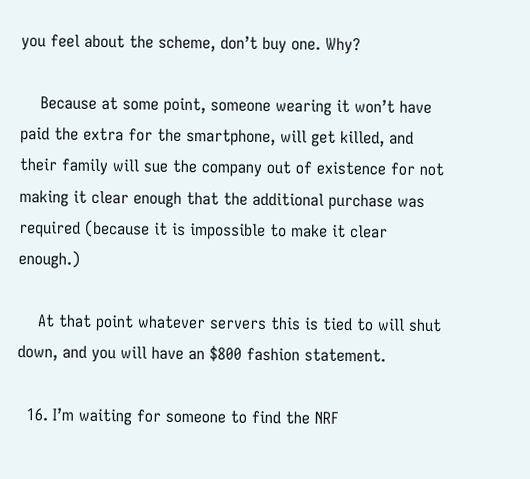you feel about the scheme, don’t buy one. Why?

    Because at some point, someone wearing it won’t have paid the extra for the smartphone, will get killed, and their family will sue the company out of existence for not making it clear enough that the additional purchase was required (because it is impossible to make it clear enough.)

    At that point whatever servers this is tied to will shut down, and you will have an $800 fashion statement.

  16. I’m waiting for someone to find the NRF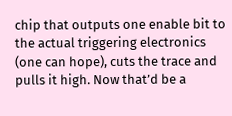chip that outputs one enable bit to the actual triggering electronics (one can hope), cuts the trace and pulls it high. Now that’d be a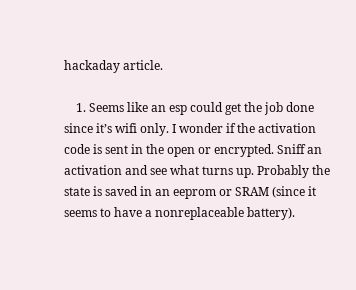hackaday article.

    1. Seems like an esp could get the job done since it’s wifi only. I wonder if the activation code is sent in the open or encrypted. Sniff an activation and see what turns up. Probably the state is saved in an eeprom or SRAM (since it seems to have a nonreplaceable battery).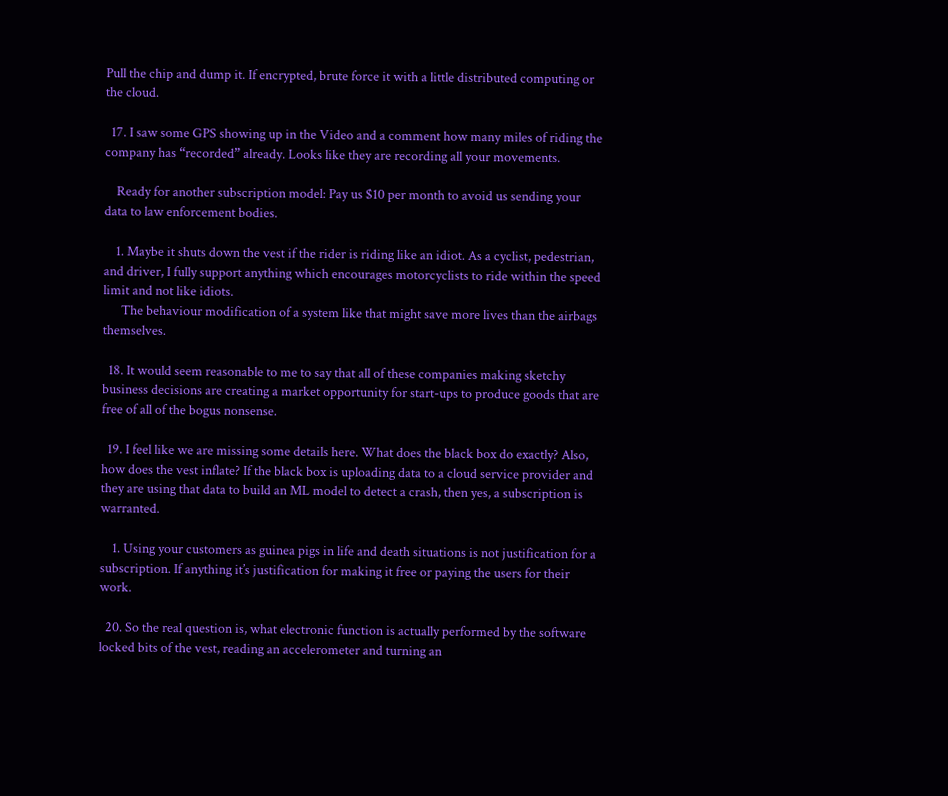Pull the chip and dump it. If encrypted, brute force it with a little distributed computing or the cloud.

  17. I saw some GPS showing up in the Video and a comment how many miles of riding the company has “recorded” already. Looks like they are recording all your movements.

    Ready for another subscription model: Pay us $10 per month to avoid us sending your data to law enforcement bodies.

    1. Maybe it shuts down the vest if the rider is riding like an idiot. As a cyclist, pedestrian, and driver, I fully support anything which encourages motorcyclists to ride within the speed limit and not like idiots.
      The behaviour modification of a system like that might save more lives than the airbags themselves.

  18. It would seem reasonable to me to say that all of these companies making sketchy business decisions are creating a market opportunity for start-ups to produce goods that are free of all of the bogus nonsense.

  19. I feel like we are missing some details here. What does the black box do exactly? Also, how does the vest inflate? If the black box is uploading data to a cloud service provider and they are using that data to build an ML model to detect a crash, then yes, a subscription is warranted.

    1. Using your customers as guinea pigs in life and death situations is not justification for a subscription. If anything it’s justification for making it free or paying the users for their work.

  20. So the real question is, what electronic function is actually performed by the software locked bits of the vest, reading an accelerometer and turning an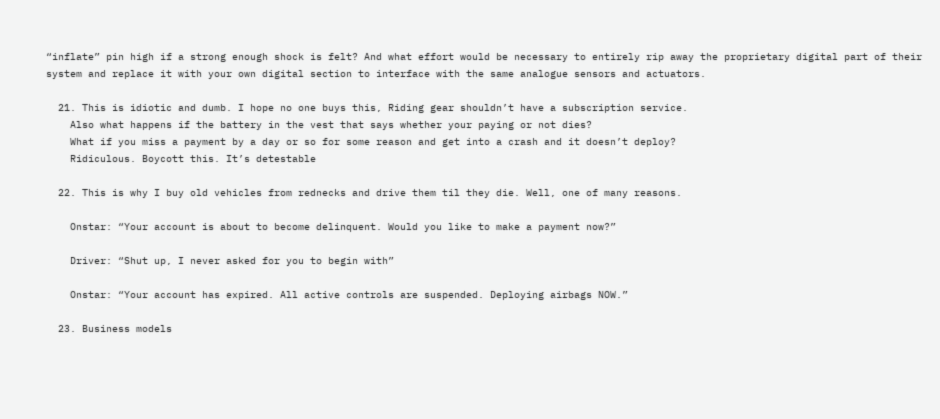“inflate” pin high if a strong enough shock is felt? And what effort would be necessary to entirely rip away the proprietary digital part of their system and replace it with your own digital section to interface with the same analogue sensors and actuators.

  21. This is idiotic and dumb. I hope no one buys this, Riding gear shouldn’t have a subscription service.
    Also what happens if the battery in the vest that says whether your paying or not dies?
    What if you miss a payment by a day or so for some reason and get into a crash and it doesn’t deploy?
    Ridiculous. Boycott this. It’s detestable

  22. This is why I buy old vehicles from rednecks and drive them til they die. Well, one of many reasons.

    Onstar: “Your account is about to become delinquent. Would you like to make a payment now?”

    Driver: “Shut up, I never asked for you to begin with”

    Onstar: “Your account has expired. All active controls are suspended. Deploying airbags NOW.”

  23. Business models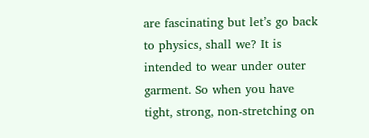are fascinating but let’s go back to physics, shall we? It is intended to wear under outer garment. So when you have tight, strong, non-stretching on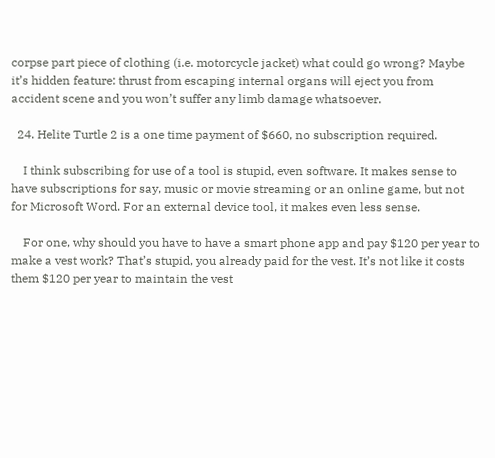corpse part piece of clothing (i.e. motorcycle jacket) what could go wrong? Maybe it’s hidden feature: thrust from escaping internal organs will eject you from accident scene and you won’t suffer any limb damage whatsoever.

  24. Helite Turtle 2 is a one time payment of $660, no subscription required.

    I think subscribing for use of a tool is stupid, even software. It makes sense to have subscriptions for say, music or movie streaming or an online game, but not for Microsoft Word. For an external device tool, it makes even less sense.

    For one, why should you have to have a smart phone app and pay $120 per year to make a vest work? That’s stupid, you already paid for the vest. It’s not like it costs them $120 per year to maintain the vest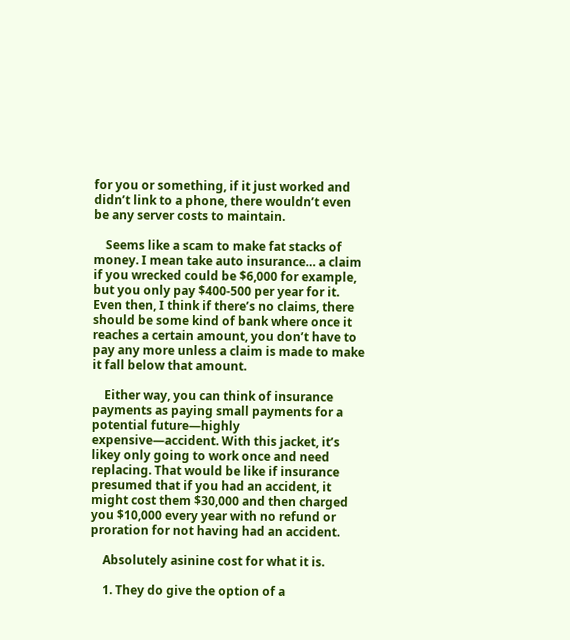for you or something, if it just worked and didn’t link to a phone, there wouldn’t even be any server costs to maintain.

    Seems like a scam to make fat stacks of money. I mean take auto insurance… a claim if you wrecked could be $6,000 for example, but you only pay $400-500 per year for it. Even then, I think if there’s no claims, there should be some kind of bank where once it reaches a certain amount, you don’t have to pay any more unless a claim is made to make it fall below that amount.

    Either way, you can think of insurance payments as paying small payments for a potential future—highly expensive—accident. With this jacket, it’s likey only going to work once and need replacing. That would be like if insurance presumed that if you had an accident, it might cost them $30,000 and then charged you $10,000 every year with no refund or proration for not having had an accident.

    Absolutely asinine cost for what it is.

    1. They do give the option of a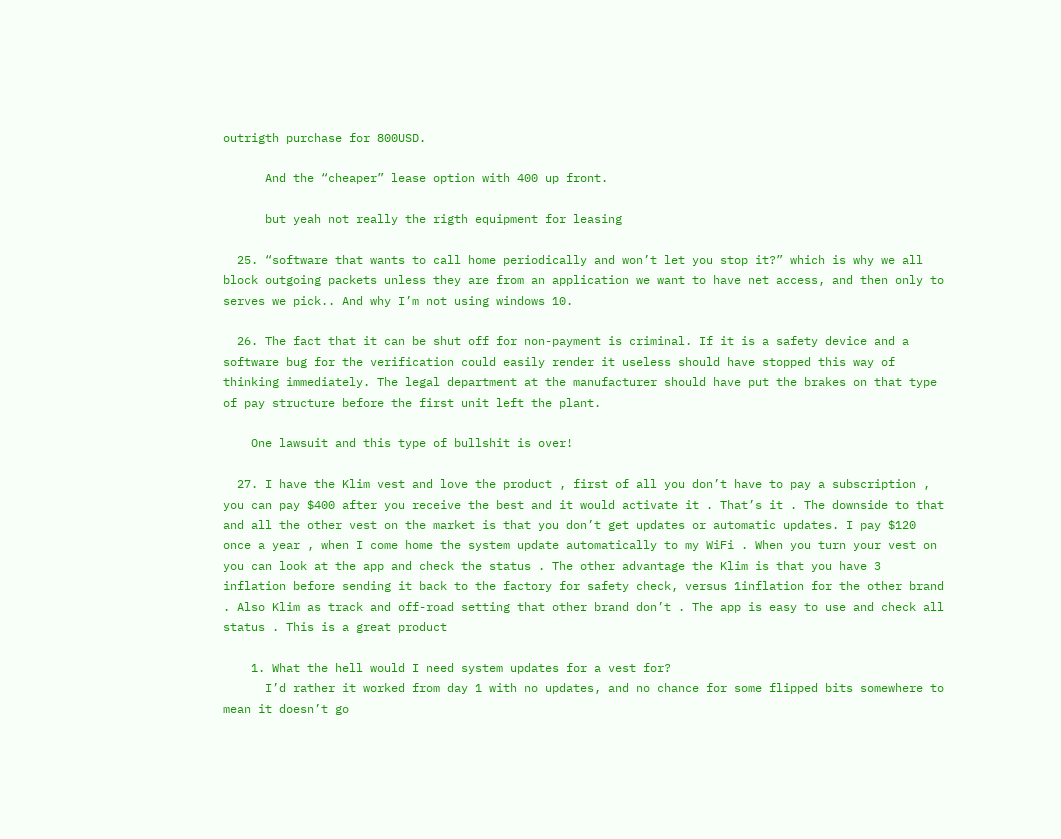outrigth purchase for 800USD.

      And the “cheaper” lease option with 400 up front.

      but yeah not really the rigth equipment for leasing

  25. “software that wants to call home periodically and won’t let you stop it?” which is why we all block outgoing packets unless they are from an application we want to have net access, and then only to serves we pick.. And why I’m not using windows 10.

  26. The fact that it can be shut off for non-payment is criminal. If it is a safety device and a software bug for the verification could easily render it useless should have stopped this way of thinking immediately. The legal department at the manufacturer should have put the brakes on that type of pay structure before the first unit left the plant.

    One lawsuit and this type of bullshit is over!

  27. I have the Klim vest and love the product , first of all you don’t have to pay a subscription , you can pay $400 after you receive the best and it would activate it . That’s it . The downside to that and all the other vest on the market is that you don’t get updates or automatic updates. I pay $120 once a year , when I come home the system update automatically to my WiFi . When you turn your vest on you can look at the app and check the status . The other advantage the Klim is that you have 3 inflation before sending it back to the factory for safety check, versus 1inflation for the other brand . Also Klim as track and off-road setting that other brand don’t . The app is easy to use and check all status . This is a great product

    1. What the hell would I need system updates for a vest for?
      I’d rather it worked from day 1 with no updates, and no chance for some flipped bits somewhere to mean it doesn’t go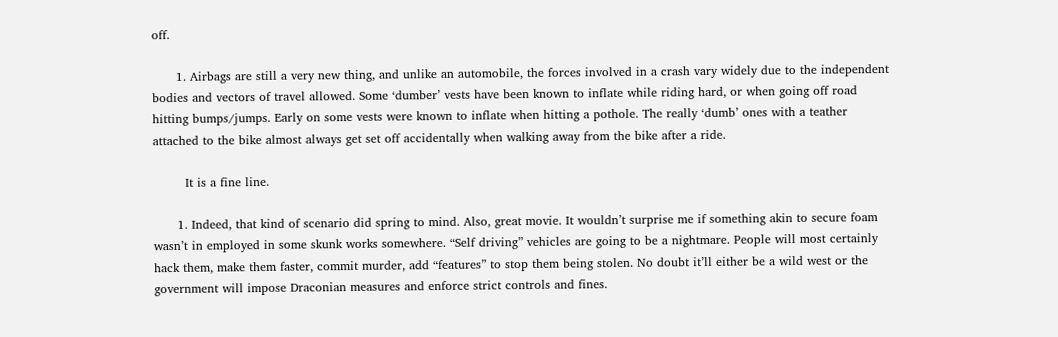off.

      1. Airbags are still a very new thing, and unlike an automobile, the forces involved in a crash vary widely due to the independent bodies and vectors of travel allowed. Some ‘dumber’ vests have been known to inflate while riding hard, or when going off road hitting bumps/jumps. Early on some vests were known to inflate when hitting a pothole. The really ‘dumb’ ones with a teather attached to the bike almost always get set off accidentally when walking away from the bike after a ride.

        It is a fine line.

      1. Indeed, that kind of scenario did spring to mind. Also, great movie. It wouldn’t surprise me if something akin to secure foam wasn’t in employed in some skunk works somewhere. “Self driving” vehicles are going to be a nightmare. People will most certainly hack them, make them faster, commit murder, add “features” to stop them being stolen. No doubt it’ll either be a wild west or the government will impose Draconian measures and enforce strict controls and fines.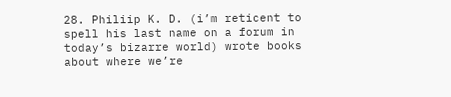28. Philiip K. D. (i’m reticent to spell his last name on a forum in today’s bizarre world) wrote books about where we’re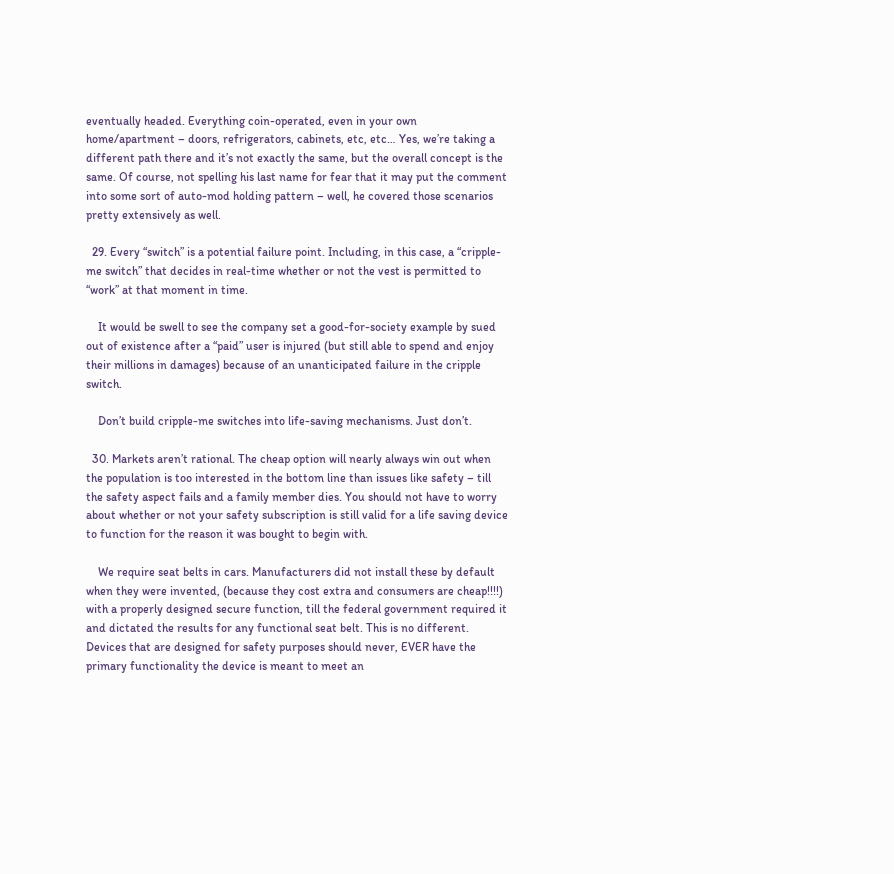eventually headed. Everything coin-operated, even in your own home/apartment – doors, refrigerators, cabinets, etc, etc… Yes, we’re taking a different path there and it’s not exactly the same, but the overall concept is the same. Of course, not spelling his last name for fear that it may put the comment into some sort of auto-mod holding pattern – well, he covered those scenarios pretty extensively as well.

  29. Every “switch” is a potential failure point. Including, in this case, a “cripple-me switch” that decides in real-time whether or not the vest is permitted to “work” at that moment in time.

    It would be swell to see the company set a good-for-society example by sued out of existence after a “paid” user is injured (but still able to spend and enjoy their millions in damages) because of an unanticipated failure in the cripple switch.

    Don’t build cripple-me switches into life-saving mechanisms. Just don’t.

  30. Markets aren’t rational. The cheap option will nearly always win out when the population is too interested in the bottom line than issues like safety – till the safety aspect fails and a family member dies. You should not have to worry about whether or not your safety subscription is still valid for a life saving device to function for the reason it was bought to begin with.

    We require seat belts in cars. Manufacturers did not install these by default when they were invented, (because they cost extra and consumers are cheap!!!!) with a properly designed secure function, till the federal government required it and dictated the results for any functional seat belt. This is no different. Devices that are designed for safety purposes should never, EVER have the primary functionality the device is meant to meet an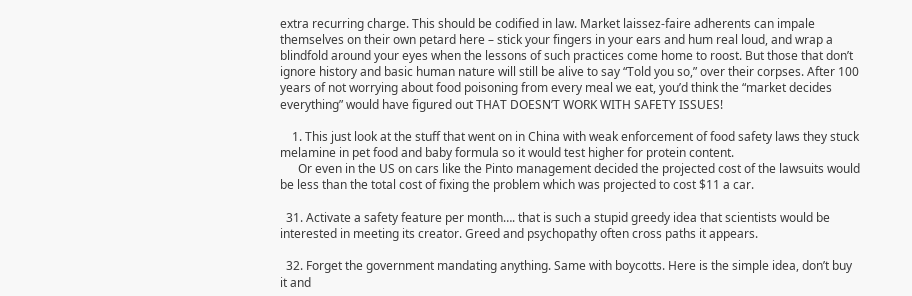extra recurring charge. This should be codified in law. Market laissez-faire adherents can impale themselves on their own petard here – stick your fingers in your ears and hum real loud, and wrap a blindfold around your eyes when the lessons of such practices come home to roost. But those that don’t ignore history and basic human nature will still be alive to say “Told you so,” over their corpses. After 100 years of not worrying about food poisoning from every meal we eat, you’d think the “market decides everything” would have figured out THAT DOESN’T WORK WITH SAFETY ISSUES!

    1. This just look at the stuff that went on in China with weak enforcement of food safety laws they stuck melamine in pet food and baby formula so it would test higher for protein content.
      Or even in the US on cars like the Pinto management decided the projected cost of the lawsuits would be less than the total cost of fixing the problem which was projected to cost $11 a car.

  31. Activate a safety feature per month…. that is such a stupid greedy idea that scientists would be interested in meeting its creator. Greed and psychopathy often cross paths it appears.

  32. Forget the government mandating anything. Same with boycotts. Here is the simple idea, don’t buy it and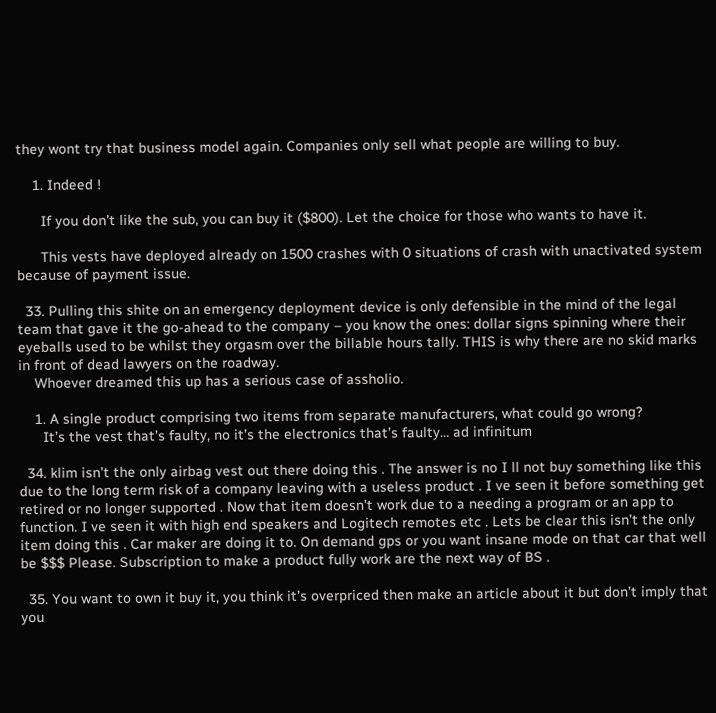they wont try that business model again. Companies only sell what people are willing to buy.

    1. Indeed !

      If you don’t like the sub, you can buy it ($800). Let the choice for those who wants to have it.

      This vests have deployed already on 1500 crashes with 0 situations of crash with unactivated system because of payment issue.

  33. Pulling this shite on an emergency deployment device is only defensible in the mind of the legal team that gave it the go-ahead to the company – you know the ones: dollar signs spinning where their eyeballs used to be whilst they orgasm over the billable hours tally. THIS is why there are no skid marks in front of dead lawyers on the roadway.
    Whoever dreamed this up has a serious case of assholio.

    1. A single product comprising two items from separate manufacturers, what could go wrong?
      It’s the vest that’s faulty, no it’s the electronics that’s faulty… ad infinitum

  34. klim isn’t the only airbag vest out there doing this . The answer is no I ll not buy something like this due to the long term risk of a company leaving with a useless product . I ve seen it before something get retired or no longer supported . Now that item doesn’t work due to a needing a program or an app to function. I ve seen it with high end speakers and Logitech remotes etc . Lets be clear this isn’t the only item doing this . Car maker are doing it to. On demand gps or you want insane mode on that car that well be $$$ Please. Subscription to make a product fully work are the next way of BS .

  35. You want to own it buy it, you think it’s overpriced then make an article about it but don’t imply that you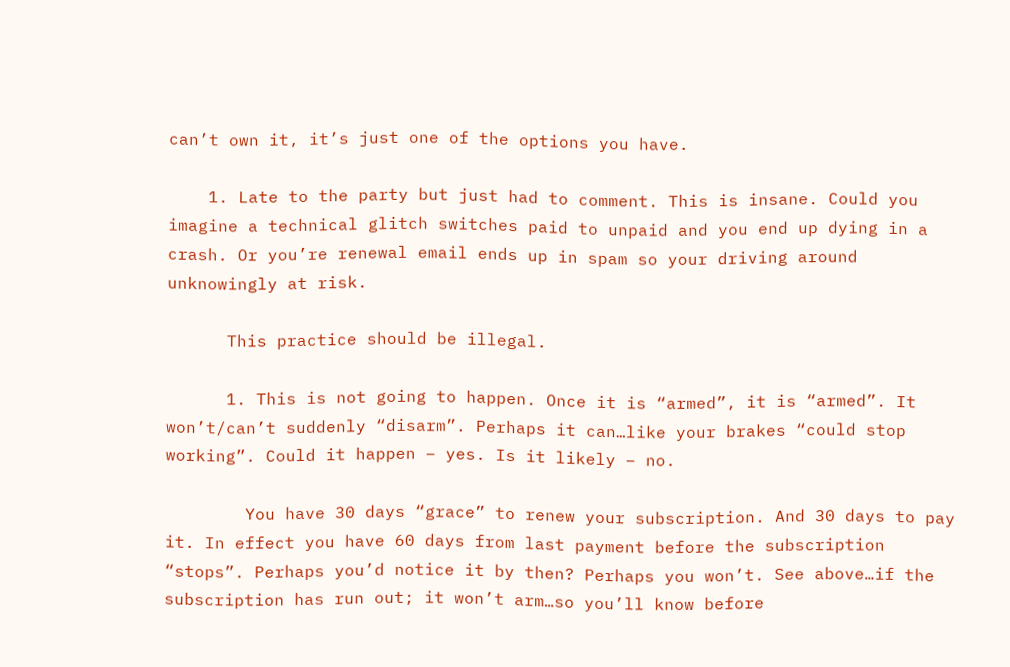can’t own it, it’s just one of the options you have.

    1. Late to the party but just had to comment. This is insane. Could you imagine a technical glitch switches paid to unpaid and you end up dying in a crash. Or you’re renewal email ends up in spam so your driving around unknowingly at risk.

      This practice should be illegal.

      1. This is not going to happen. Once it is “armed”, it is “armed”. It won’t/can’t suddenly “disarm”. Perhaps it can…like your brakes “could stop working”. Could it happen – yes. Is it likely – no.

        You have 30 days “grace” to renew your subscription. And 30 days to pay it. In effect you have 60 days from last payment before the subscription “stops”. Perhaps you’d notice it by then? Perhaps you won’t. See above…if the subscription has run out; it won’t arm…so you’ll know before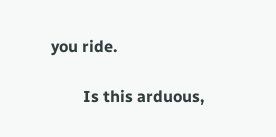you ride.

        Is this arduous,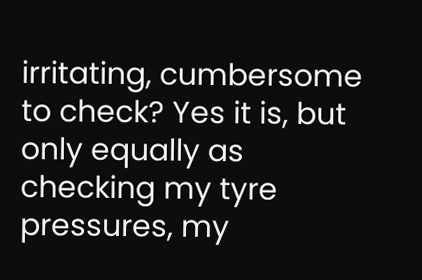irritating, cumbersome to check? Yes it is, but only equally as checking my tyre pressures, my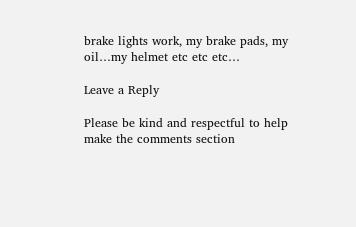brake lights work, my brake pads, my oil…my helmet etc etc etc…

Leave a Reply

Please be kind and respectful to help make the comments section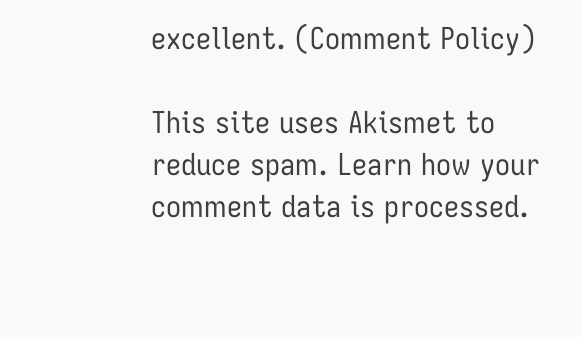excellent. (Comment Policy)

This site uses Akismet to reduce spam. Learn how your comment data is processed.